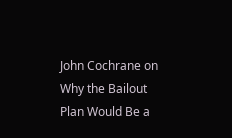John Cochrane on Why the Bailout Plan Would Be a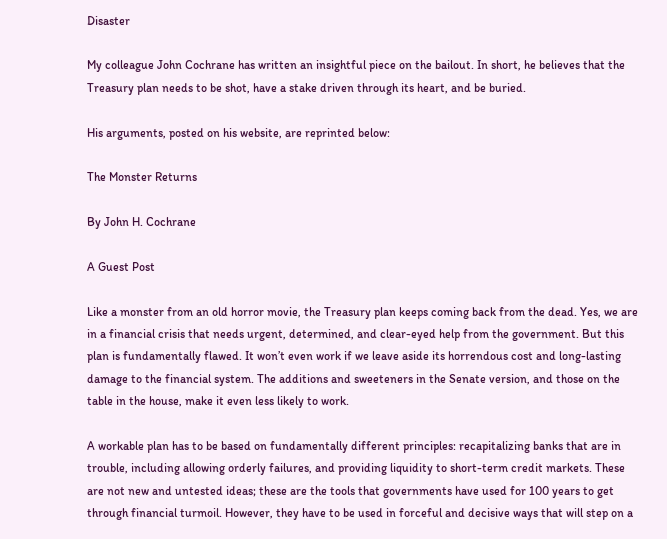Disaster

My colleague John Cochrane has written an insightful piece on the bailout. In short, he believes that the Treasury plan needs to be shot, have a stake driven through its heart, and be buried.

His arguments, posted on his website, are reprinted below:

The Monster Returns

By John H. Cochrane

A Guest Post

Like a monster from an old horror movie, the Treasury plan keeps coming back from the dead. Yes, we are in a financial crisis that needs urgent, determined, and clear-eyed help from the government. But this plan is fundamentally flawed. It won’t even work if we leave aside its horrendous cost and long-lasting damage to the financial system. The additions and sweeteners in the Senate version, and those on the table in the house, make it even less likely to work.

A workable plan has to be based on fundamentally different principles: recapitalizing banks that are in trouble, including allowing orderly failures, and providing liquidity to short-term credit markets. These are not new and untested ideas; these are the tools that governments have used for 100 years to get through financial turmoil. However, they have to be used in forceful and decisive ways that will step on a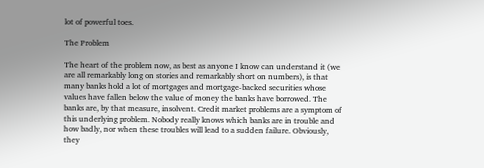lot of powerful toes.

The Problem

The heart of the problem now, as best as anyone I know can understand it (we are all remarkably long on stories and remarkably short on numbers), is that many banks hold a lot of mortgages and mortgage-backed securities whose values have fallen below the value of money the banks have borrowed. The banks are, by that measure, insolvent. Credit market problems are a symptom of this underlying problem. Nobody really knows which banks are in trouble and how badly, nor when these troubles will lead to a sudden failure. Obviously, they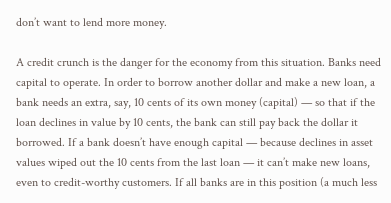don’t want to lend more money.

A credit crunch is the danger for the economy from this situation. Banks need capital to operate. In order to borrow another dollar and make a new loan, a bank needs an extra, say, 10 cents of its own money (capital) — so that if the loan declines in value by 10 cents, the bank can still pay back the dollar it borrowed. If a bank doesn’t have enough capital — because declines in asset values wiped out the 10 cents from the last loan — it can’t make new loans, even to credit-worthy customers. If all banks are in this position (a much less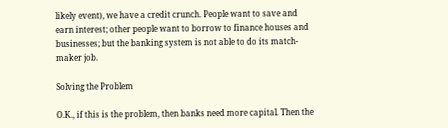likely event), we have a credit crunch. People want to save and earn interest; other people want to borrow to finance houses and businesses; but the banking system is not able to do its match-maker job.

Solving the Problem

O.K., if this is the problem, then banks need more capital. Then the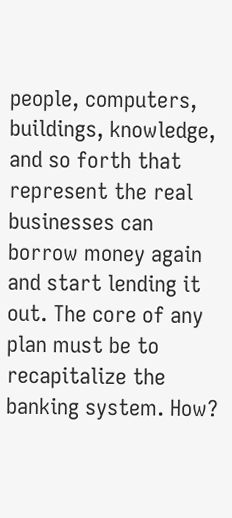people, computers, buildings, knowledge, and so forth that represent the real businesses can borrow money again and start lending it out. The core of any plan must be to recapitalize the banking system. How?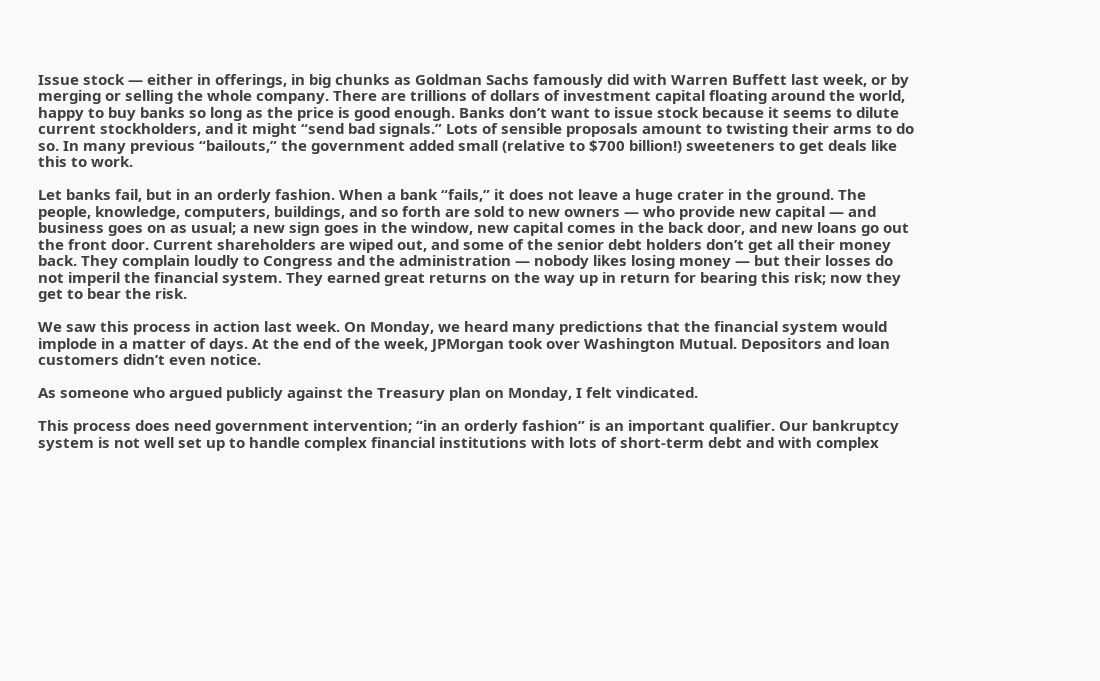Issue stock — either in offerings, in big chunks as Goldman Sachs famously did with Warren Buffett last week, or by merging or selling the whole company. There are trillions of dollars of investment capital floating around the world, happy to buy banks so long as the price is good enough. Banks don’t want to issue stock because it seems to dilute current stockholders, and it might “send bad signals.” Lots of sensible proposals amount to twisting their arms to do so. In many previous “bailouts,” the government added small (relative to $700 billion!) sweeteners to get deals like this to work.

Let banks fail, but in an orderly fashion. When a bank “fails,” it does not leave a huge crater in the ground. The people, knowledge, computers, buildings, and so forth are sold to new owners — who provide new capital — and business goes on as usual; a new sign goes in the window, new capital comes in the back door, and new loans go out the front door. Current shareholders are wiped out, and some of the senior debt holders don’t get all their money back. They complain loudly to Congress and the administration — nobody likes losing money — but their losses do not imperil the financial system. They earned great returns on the way up in return for bearing this risk; now they get to bear the risk.

We saw this process in action last week. On Monday, we heard many predictions that the financial system would implode in a matter of days. At the end of the week, JPMorgan took over Washington Mutual. Depositors and loan customers didn’t even notice.

As someone who argued publicly against the Treasury plan on Monday, I felt vindicated.

This process does need government intervention; “in an orderly fashion” is an important qualifier. Our bankruptcy system is not well set up to handle complex financial institutions with lots of short-term debt and with complex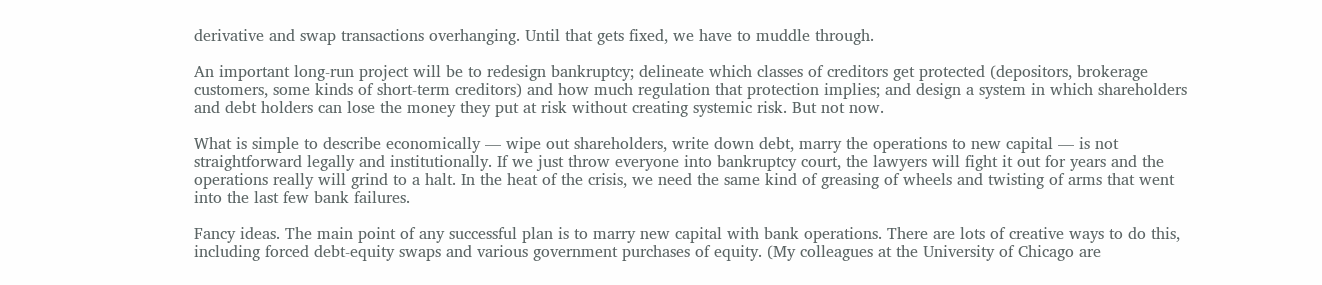derivative and swap transactions overhanging. Until that gets fixed, we have to muddle through.

An important long-run project will be to redesign bankruptcy; delineate which classes of creditors get protected (depositors, brokerage customers, some kinds of short-term creditors) and how much regulation that protection implies; and design a system in which shareholders and debt holders can lose the money they put at risk without creating systemic risk. But not now.

What is simple to describe economically — wipe out shareholders, write down debt, marry the operations to new capital — is not straightforward legally and institutionally. If we just throw everyone into bankruptcy court, the lawyers will fight it out for years and the operations really will grind to a halt. In the heat of the crisis, we need the same kind of greasing of wheels and twisting of arms that went into the last few bank failures.

Fancy ideas. The main point of any successful plan is to marry new capital with bank operations. There are lots of creative ways to do this, including forced debt-equity swaps and various government purchases of equity. (My colleagues at the University of Chicago are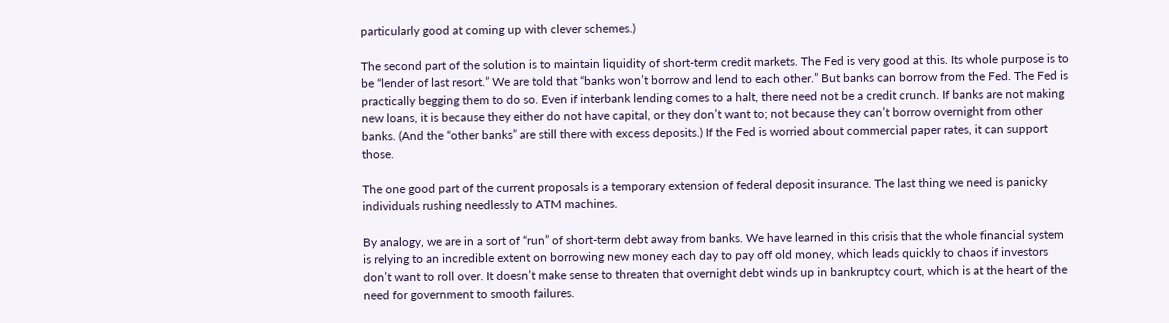particularly good at coming up with clever schemes.)

The second part of the solution is to maintain liquidity of short-term credit markets. The Fed is very good at this. Its whole purpose is to be “lender of last resort.” We are told that “banks won’t borrow and lend to each other.” But banks can borrow from the Fed. The Fed is practically begging them to do so. Even if interbank lending comes to a halt, there need not be a credit crunch. If banks are not making new loans, it is because they either do not have capital, or they don’t want to; not because they can’t borrow overnight from other banks. (And the “other banks” are still there with excess deposits.) If the Fed is worried about commercial paper rates, it can support those.

The one good part of the current proposals is a temporary extension of federal deposit insurance. The last thing we need is panicky individuals rushing needlessly to ATM machines.

By analogy, we are in a sort of “run” of short-term debt away from banks. We have learned in this crisis that the whole financial system is relying to an incredible extent on borrowing new money each day to pay off old money, which leads quickly to chaos if investors don’t want to roll over. It doesn’t make sense to threaten that overnight debt winds up in bankruptcy court, which is at the heart of the need for government to smooth failures.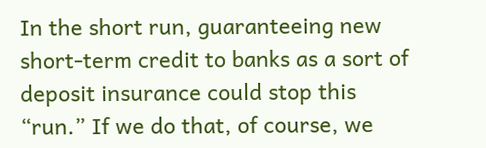In the short run, guaranteeing new short-term credit to banks as a sort of deposit insurance could stop this “run.” If we do that, of course, we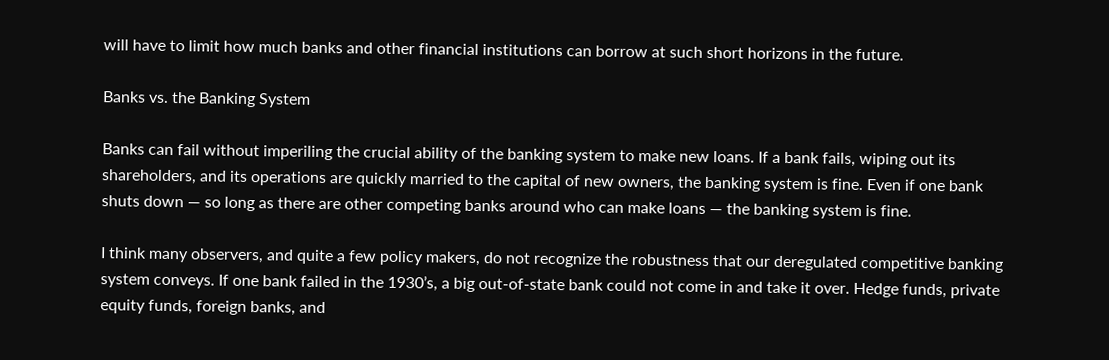will have to limit how much banks and other financial institutions can borrow at such short horizons in the future.

Banks vs. the Banking System

Banks can fail without imperiling the crucial ability of the banking system to make new loans. If a bank fails, wiping out its shareholders, and its operations are quickly married to the capital of new owners, the banking system is fine. Even if one bank shuts down — so long as there are other competing banks around who can make loans — the banking system is fine.

I think many observers, and quite a few policy makers, do not recognize the robustness that our deregulated competitive banking system conveys. If one bank failed in the 1930’s, a big out-of-state bank could not come in and take it over. Hedge funds, private equity funds, foreign banks, and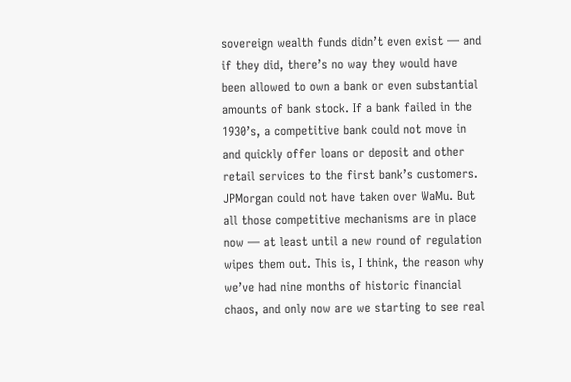sovereign wealth funds didn’t even exist — and if they did, there’s no way they would have been allowed to own a bank or even substantial amounts of bank stock. If a bank failed in the 1930’s, a competitive bank could not move in and quickly offer loans or deposit and other retail services to the first bank’s customers. JPMorgan could not have taken over WaMu. But all those competitive mechanisms are in place now — at least until a new round of regulation wipes them out. This is, I think, the reason why we’ve had nine months of historic financial chaos, and only now are we starting to see real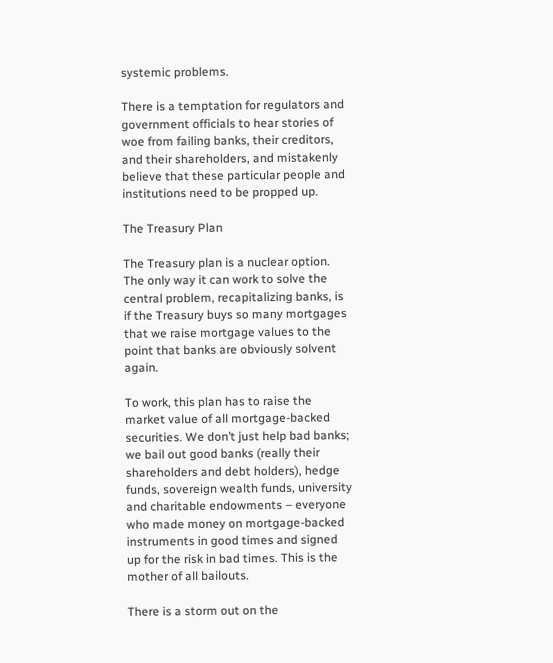systemic problems.

There is a temptation for regulators and government officials to hear stories of woe from failing banks, their creditors, and their shareholders, and mistakenly believe that these particular people and institutions need to be propped up.

The Treasury Plan

The Treasury plan is a nuclear option. The only way it can work to solve the central problem, recapitalizing banks, is if the Treasury buys so many mortgages that we raise mortgage values to the point that banks are obviously solvent again.

To work, this plan has to raise the market value of all mortgage-backed securities. We don’t just help bad banks; we bail out good banks (really their shareholders and debt holders), hedge funds, sovereign wealth funds, university and charitable endowments – everyone who made money on mortgage-backed instruments in good times and signed up for the risk in bad times. This is the mother of all bailouts.

There is a storm out on the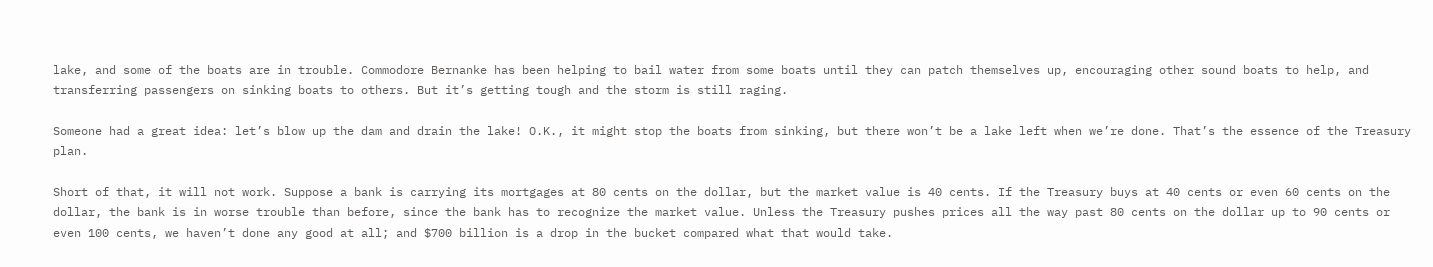lake, and some of the boats are in trouble. Commodore Bernanke has been helping to bail water from some boats until they can patch themselves up, encouraging other sound boats to help, and transferring passengers on sinking boats to others. But it’s getting tough and the storm is still raging.

Someone had a great idea: let’s blow up the dam and drain the lake! O.K., it might stop the boats from sinking, but there won’t be a lake left when we’re done. That’s the essence of the Treasury plan.

Short of that, it will not work. Suppose a bank is carrying its mortgages at 80 cents on the dollar, but the market value is 40 cents. If the Treasury buys at 40 cents or even 60 cents on the dollar, the bank is in worse trouble than before, since the bank has to recognize the market value. Unless the Treasury pushes prices all the way past 80 cents on the dollar up to 90 cents or even 100 cents, we haven’t done any good at all; and $700 billion is a drop in the bucket compared what that would take.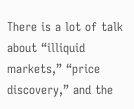There is a lot of talk about “illiquid markets,” “price discovery,” and the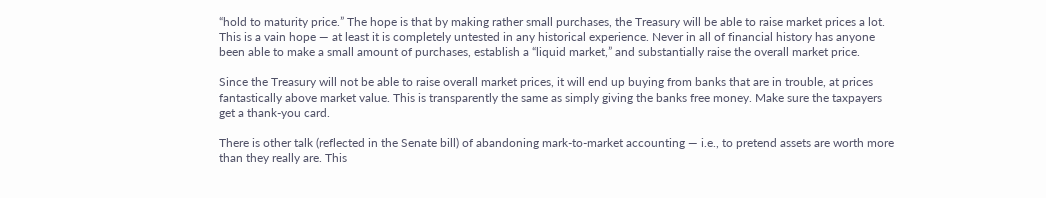“hold to maturity price.” The hope is that by making rather small purchases, the Treasury will be able to raise market prices a lot. This is a vain hope — at least it is completely untested in any historical experience. Never in all of financial history has anyone been able to make a small amount of purchases, establish a “liquid market,” and substantially raise the overall market price.

Since the Treasury will not be able to raise overall market prices, it will end up buying from banks that are in trouble, at prices fantastically above market value. This is transparently the same as simply giving the banks free money. Make sure the taxpayers get a thank-you card.

There is other talk (reflected in the Senate bill) of abandoning mark-to-market accounting — i.e., to pretend assets are worth more than they really are. This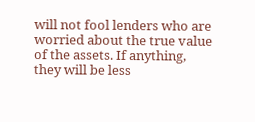will not fool lenders who are worried about the true value of the assets. If anything, they will be less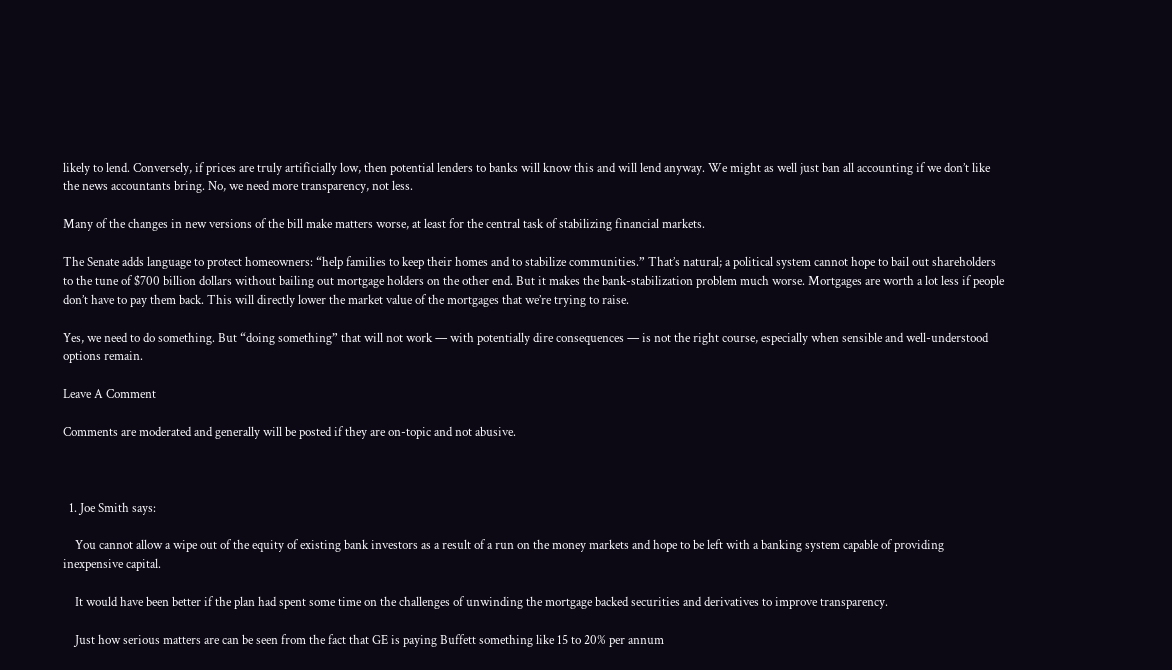likely to lend. Conversely, if prices are truly artificially low, then potential lenders to banks will know this and will lend anyway. We might as well just ban all accounting if we don’t like the news accountants bring. No, we need more transparency, not less.

Many of the changes in new versions of the bill make matters worse, at least for the central task of stabilizing financial markets.

The Senate adds language to protect homeowners: “help families to keep their homes and to stabilize communities.” That’s natural; a political system cannot hope to bail out shareholders to the tune of $700 billion dollars without bailing out mortgage holders on the other end. But it makes the bank-stabilization problem much worse. Mortgages are worth a lot less if people don’t have to pay them back. This will directly lower the market value of the mortgages that we’re trying to raise.

Yes, we need to do something. But “doing something” that will not work — with potentially dire consequences — is not the right course, especially when sensible and well-understood options remain.

Leave A Comment

Comments are moderated and generally will be posted if they are on-topic and not abusive.



  1. Joe Smith says:

    You cannot allow a wipe out of the equity of existing bank investors as a result of a run on the money markets and hope to be left with a banking system capable of providing inexpensive capital.

    It would have been better if the plan had spent some time on the challenges of unwinding the mortgage backed securities and derivatives to improve transparency.

    Just how serious matters are can be seen from the fact that GE is paying Buffett something like 15 to 20% per annum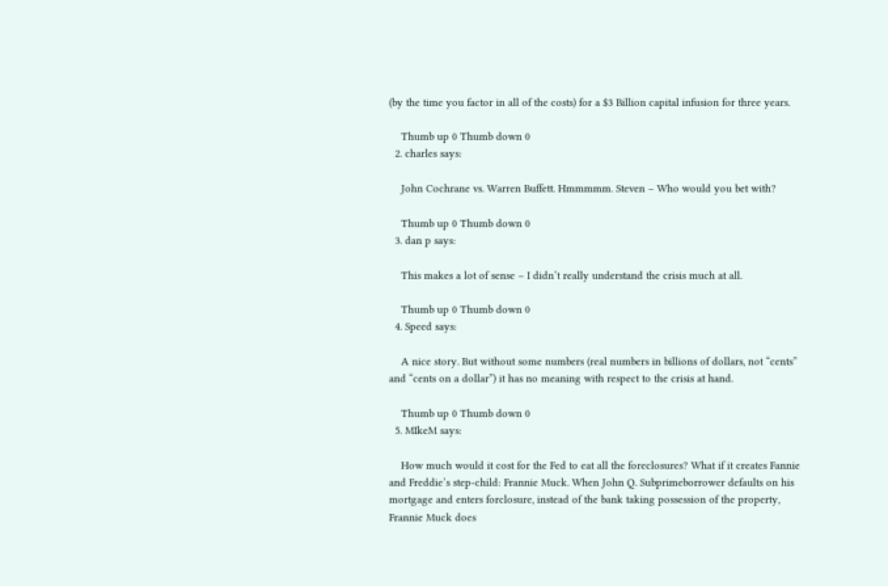(by the time you factor in all of the costs) for a $3 Billion capital infusion for three years.

    Thumb up 0 Thumb down 0
  2. charles says:

    John Cochrane vs. Warren Buffett. Hmmmmm. Steven – Who would you bet with?

    Thumb up 0 Thumb down 0
  3. dan p says:

    This makes a lot of sense – I didn’t really understand the crisis much at all.

    Thumb up 0 Thumb down 0
  4. Speed says:

    A nice story. But without some numbers (real numbers in billions of dollars, not “cents” and “cents on a dollar”) it has no meaning with respect to the crisis at hand.

    Thumb up 0 Thumb down 0
  5. MIkeM says:

    How much would it cost for the Fed to eat all the foreclosures? What if it creates Fannie and Freddie’s step-child: Frannie Muck. When John Q. Subprimeborrower defaults on his mortgage and enters forclosure, instead of the bank taking possession of the property, Frannie Muck does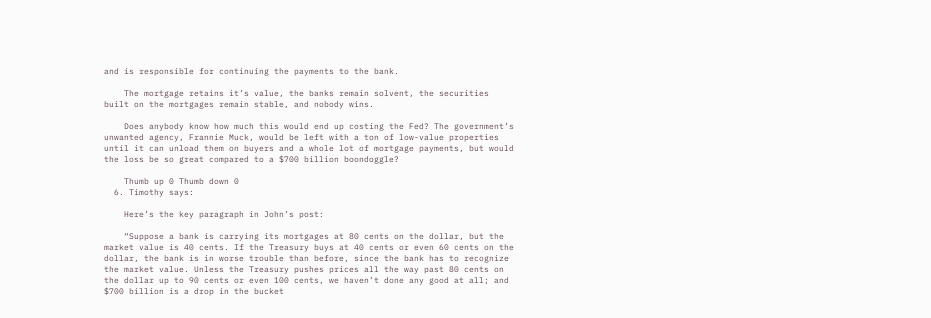and is responsible for continuing the payments to the bank.

    The mortgage retains it’s value, the banks remain solvent, the securities built on the mortgages remain stable, and nobody wins.

    Does anybody know how much this would end up costing the Fed? The government’s unwanted agency, Frannie Muck, would be left with a ton of low-value properties until it can unload them on buyers and a whole lot of mortgage payments, but would the loss be so great compared to a $700 billion boondoggle?

    Thumb up 0 Thumb down 0
  6. Timothy says:

    Here’s the key paragraph in John’s post:

    “Suppose a bank is carrying its mortgages at 80 cents on the dollar, but the market value is 40 cents. If the Treasury buys at 40 cents or even 60 cents on the dollar, the bank is in worse trouble than before, since the bank has to recognize the market value. Unless the Treasury pushes prices all the way past 80 cents on the dollar up to 90 cents or even 100 cents, we haven’t done any good at all; and $700 billion is a drop in the bucket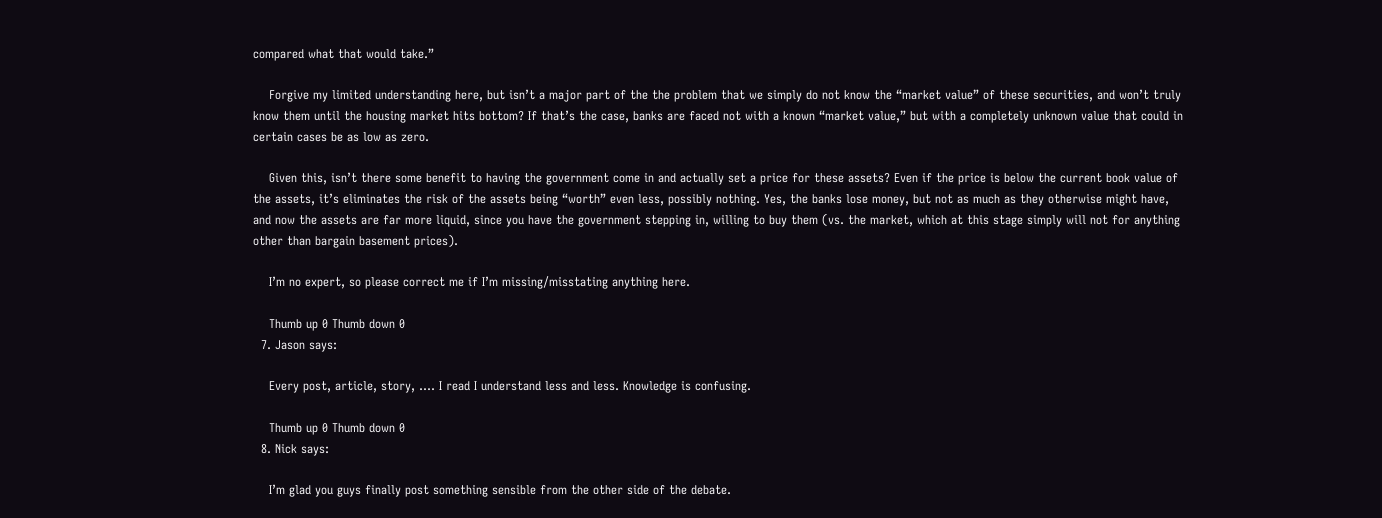compared what that would take.”

    Forgive my limited understanding here, but isn’t a major part of the the problem that we simply do not know the “market value” of these securities, and won’t truly know them until the housing market hits bottom? If that’s the case, banks are faced not with a known “market value,” but with a completely unknown value that could in certain cases be as low as zero.

    Given this, isn’t there some benefit to having the government come in and actually set a price for these assets? Even if the price is below the current book value of the assets, it’s eliminates the risk of the assets being “worth” even less, possibly nothing. Yes, the banks lose money, but not as much as they otherwise might have, and now the assets are far more liquid, since you have the government stepping in, willing to buy them (vs. the market, which at this stage simply will not for anything other than bargain basement prices).

    I’m no expert, so please correct me if I’m missing/misstating anything here.

    Thumb up 0 Thumb down 0
  7. Jason says:

    Every post, article, story, …. I read I understand less and less. Knowledge is confusing.

    Thumb up 0 Thumb down 0
  8. Nick says:

    I’m glad you guys finally post something sensible from the other side of the debate.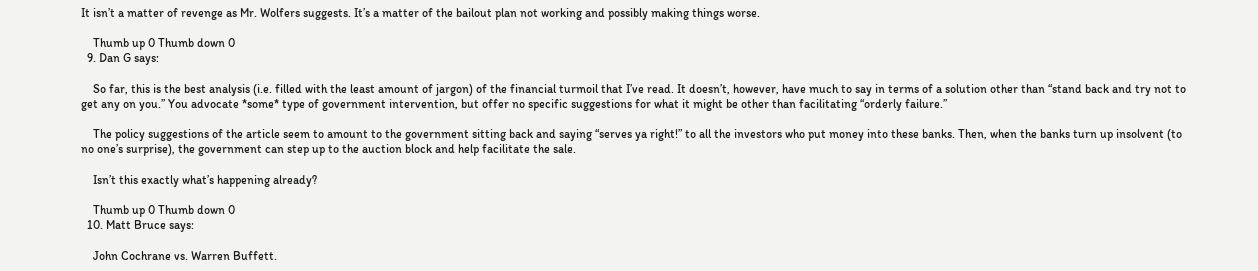It isn’t a matter of revenge as Mr. Wolfers suggests. It’s a matter of the bailout plan not working and possibly making things worse.

    Thumb up 0 Thumb down 0
  9. Dan G says:

    So far, this is the best analysis (i.e. filled with the least amount of jargon) of the financial turmoil that I’ve read. It doesn’t, however, have much to say in terms of a solution other than “stand back and try not to get any on you.” You advocate *some* type of government intervention, but offer no specific suggestions for what it might be other than facilitating “orderly failure.”

    The policy suggestions of the article seem to amount to the government sitting back and saying “serves ya right!” to all the investors who put money into these banks. Then, when the banks turn up insolvent (to no one’s surprise), the government can step up to the auction block and help facilitate the sale.

    Isn’t this exactly what’s happening already?

    Thumb up 0 Thumb down 0
  10. Matt Bruce says:

    John Cochrane vs. Warren Buffett.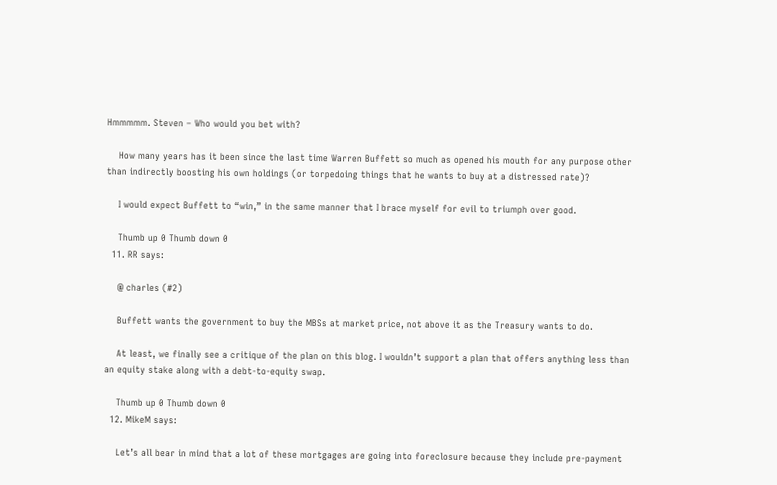Hmmmmm. Steven – Who would you bet with?

    How many years has it been since the last time Warren Buffett so much as opened his mouth for any purpose other than indirectly boosting his own holdings (or torpedoing things that he wants to buy at a distressed rate)?

    I would expect Buffett to “win,” in the same manner that I brace myself for evil to triumph over good.

    Thumb up 0 Thumb down 0
  11. RR says:

    @ charles (#2)

    Buffett wants the government to buy the MBSs at market price, not above it as the Treasury wants to do.

    At least, we finally see a critique of the plan on this blog. I wouldn’t support a plan that offers anything less than an equity stake along with a debt-to-equity swap.

    Thumb up 0 Thumb down 0
  12. MikeM says:

    Let’s all bear in mind that a lot of these mortgages are going into foreclosure because they include pre-payment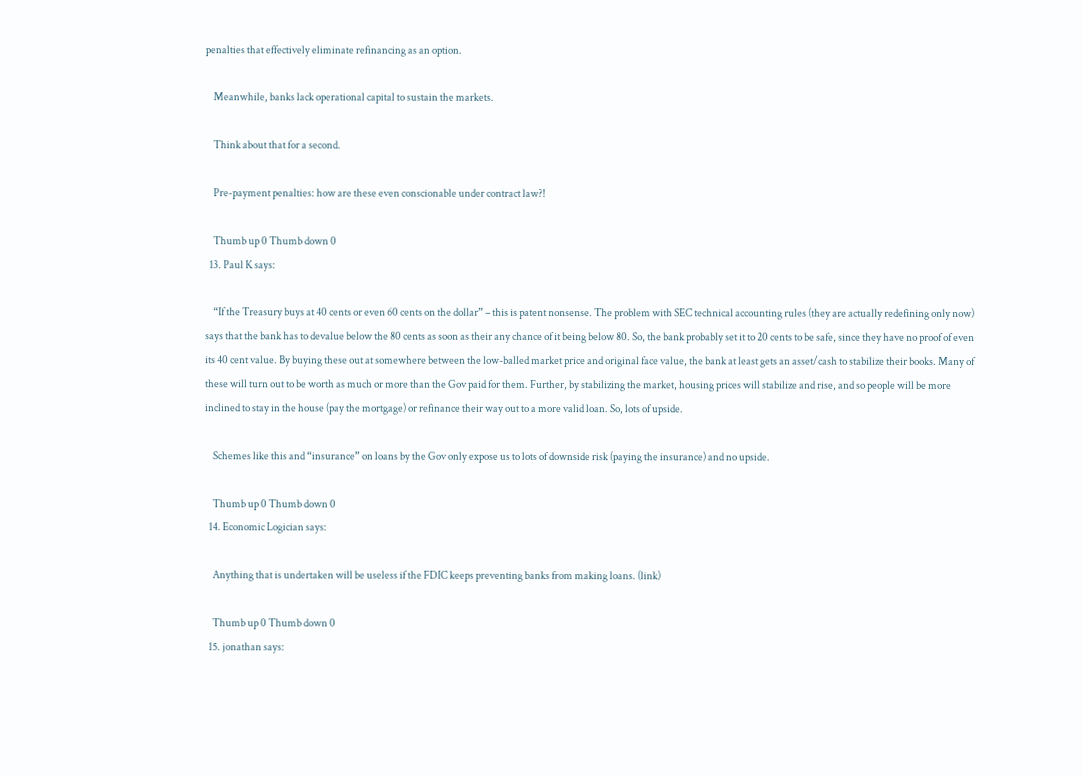penalties that effectively eliminate refinancing as an option.

    Meanwhile, banks lack operational capital to sustain the markets.

    Think about that for a second.

    Pre-payment penalties: how are these even conscionable under contract law?!

    Thumb up 0 Thumb down 0
  13. Paul K says:

    “If the Treasury buys at 40 cents or even 60 cents on the dollar” – this is patent nonsense. The problem with SEC technical accounting rules (they are actually redefining only now) says that the bank has to devalue below the 80 cents as soon as their any chance of it being below 80. So, the bank probably set it to 20 cents to be safe, since they have no proof of even its 40 cent value. By buying these out at somewhere between the low-balled market price and original face value, the bank at least gets an asset/cash to stabilize their books. Many of these will turn out to be worth as much or more than the Gov paid for them. Further, by stabilizing the market, housing prices will stabilize and rise, and so people will be more inclined to stay in the house (pay the mortgage) or refinance their way out to a more valid loan. So, lots of upside.

    Schemes like this and “insurance” on loans by the Gov only expose us to lots of downside risk (paying the insurance) and no upside.

    Thumb up 0 Thumb down 0
  14. Economic Logician says:

    Anything that is undertaken will be useless if the FDIC keeps preventing banks from making loans. (link)

    Thumb up 0 Thumb down 0
  15. jonathan says: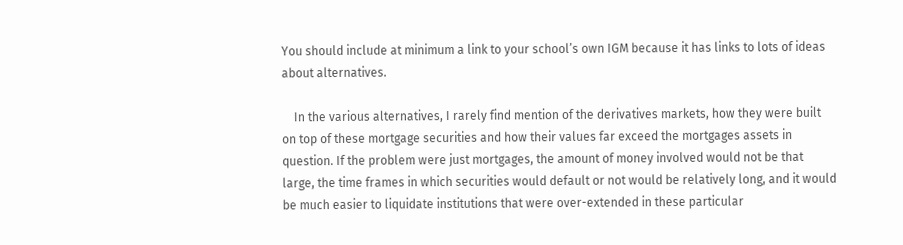You should include at minimum a link to your school’s own IGM because it has links to lots of ideas about alternatives.

    In the various alternatives, I rarely find mention of the derivatives markets, how they were built on top of these mortgage securities and how their values far exceed the mortgages assets in question. If the problem were just mortgages, the amount of money involved would not be that large, the time frames in which securities would default or not would be relatively long, and it would be much easier to liquidate institutions that were over-extended in these particular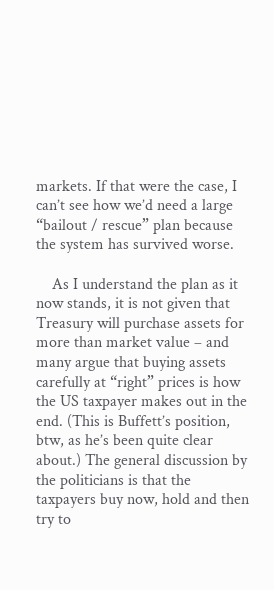markets. If that were the case, I can’t see how we’d need a large “bailout / rescue” plan because the system has survived worse.

    As I understand the plan as it now stands, it is not given that Treasury will purchase assets for more than market value – and many argue that buying assets carefully at “right” prices is how the US taxpayer makes out in the end. (This is Buffett’s position, btw, as he’s been quite clear about.) The general discussion by the politicians is that the taxpayers buy now, hold and then try to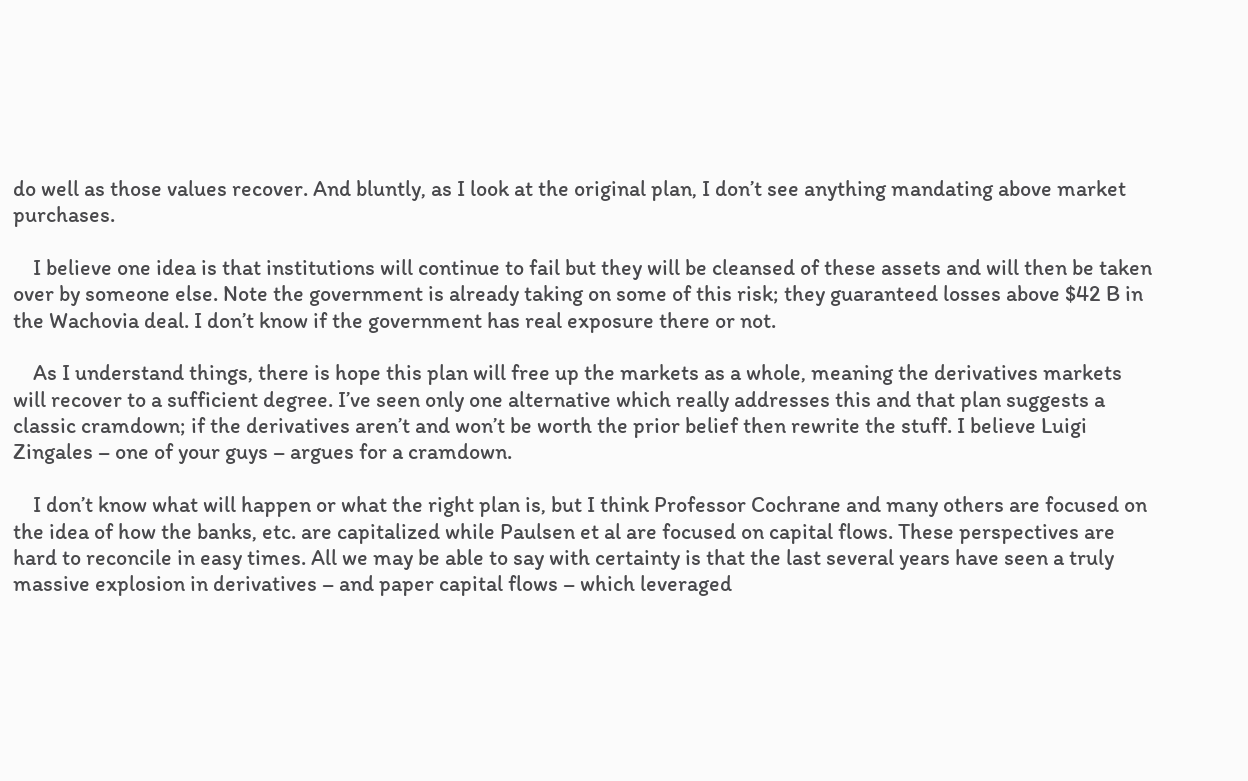do well as those values recover. And bluntly, as I look at the original plan, I don’t see anything mandating above market purchases.

    I believe one idea is that institutions will continue to fail but they will be cleansed of these assets and will then be taken over by someone else. Note the government is already taking on some of this risk; they guaranteed losses above $42 B in the Wachovia deal. I don’t know if the government has real exposure there or not.

    As I understand things, there is hope this plan will free up the markets as a whole, meaning the derivatives markets will recover to a sufficient degree. I’ve seen only one alternative which really addresses this and that plan suggests a classic cramdown; if the derivatives aren’t and won’t be worth the prior belief then rewrite the stuff. I believe Luigi Zingales – one of your guys – argues for a cramdown.

    I don’t know what will happen or what the right plan is, but I think Professor Cochrane and many others are focused on the idea of how the banks, etc. are capitalized while Paulsen et al are focused on capital flows. These perspectives are hard to reconcile in easy times. All we may be able to say with certainty is that the last several years have seen a truly massive explosion in derivatives – and paper capital flows – which leveraged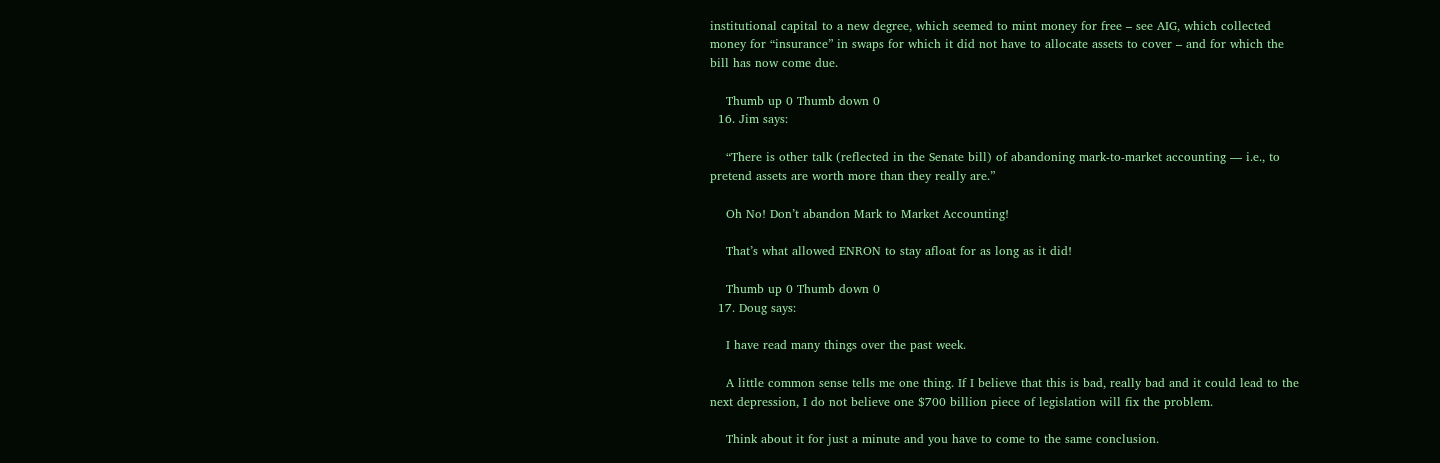institutional capital to a new degree, which seemed to mint money for free – see AIG, which collected money for “insurance” in swaps for which it did not have to allocate assets to cover – and for which the bill has now come due.

    Thumb up 0 Thumb down 0
  16. Jim says:

    “There is other talk (reflected in the Senate bill) of abandoning mark-to-market accounting — i.e., to pretend assets are worth more than they really are.”

    Oh No! Don’t abandon Mark to Market Accounting!

    That’s what allowed ENRON to stay afloat for as long as it did!

    Thumb up 0 Thumb down 0
  17. Doug says:

    I have read many things over the past week.

    A little common sense tells me one thing. If I believe that this is bad, really bad and it could lead to the next depression, I do not believe one $700 billion piece of legislation will fix the problem.

    Think about it for just a minute and you have to come to the same conclusion.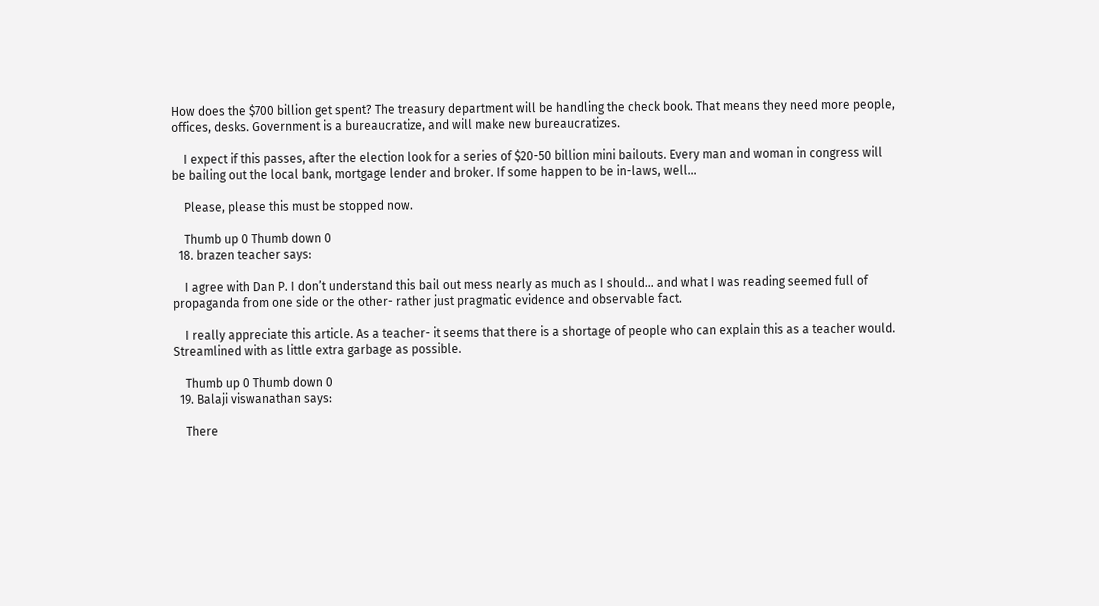How does the $700 billion get spent? The treasury department will be handling the check book. That means they need more people, offices, desks. Government is a bureaucratize, and will make new bureaucratizes.

    I expect if this passes, after the election look for a series of $20-50 billion mini bailouts. Every man and woman in congress will be bailing out the local bank, mortgage lender and broker. If some happen to be in-laws, well…

    Please, please this must be stopped now.

    Thumb up 0 Thumb down 0
  18. brazen teacher says:

    I agree with Dan P. I don’t understand this bail out mess nearly as much as I should… and what I was reading seemed full of propaganda from one side or the other- rather just pragmatic evidence and observable fact.

    I really appreciate this article. As a teacher- it seems that there is a shortage of people who can explain this as a teacher would. Streamlined with as little extra garbage as possible.

    Thumb up 0 Thumb down 0
  19. Balaji viswanathan says:

    There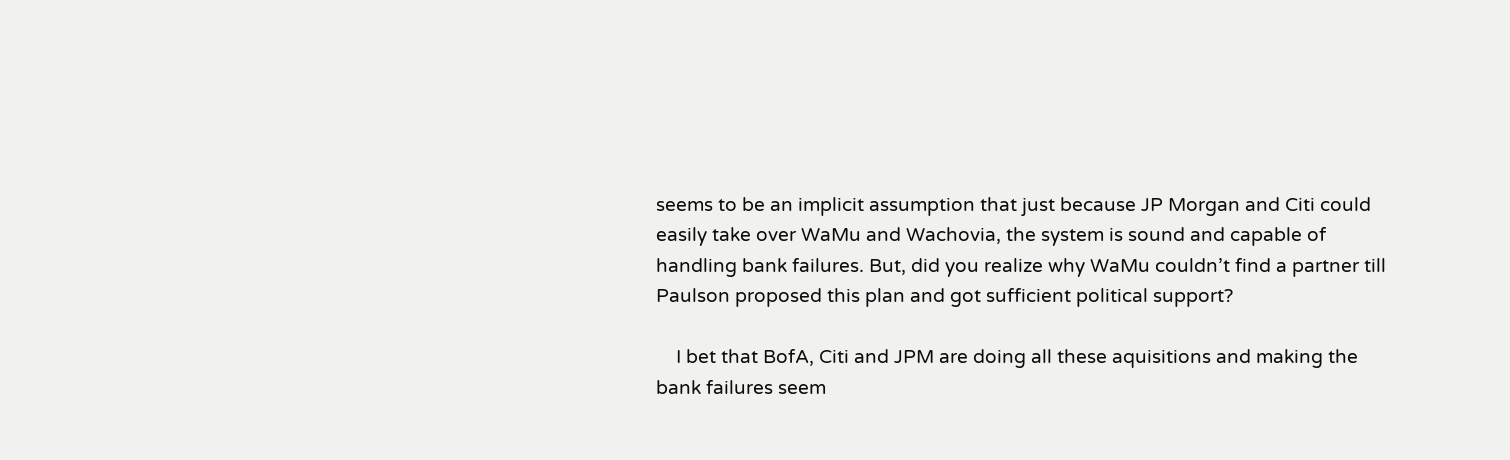seems to be an implicit assumption that just because JP Morgan and Citi could easily take over WaMu and Wachovia, the system is sound and capable of handling bank failures. But, did you realize why WaMu couldn’t find a partner till Paulson proposed this plan and got sufficient political support?

    I bet that BofA, Citi and JPM are doing all these aquisitions and making the bank failures seem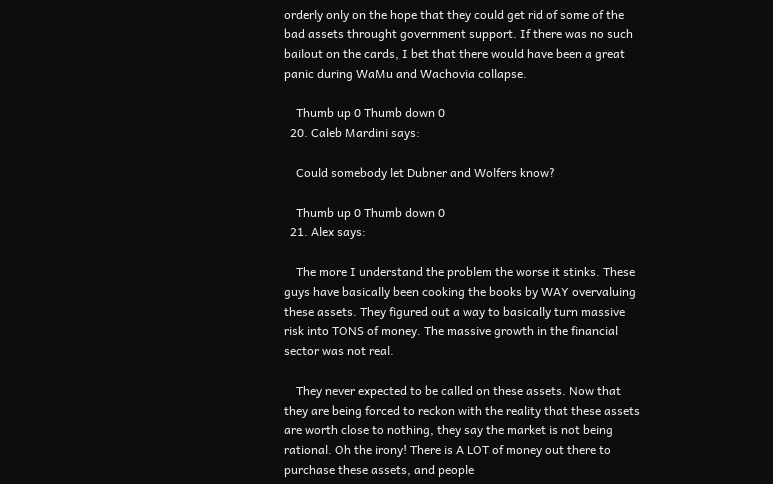orderly only on the hope that they could get rid of some of the bad assets throught government support. If there was no such bailout on the cards, I bet that there would have been a great panic during WaMu and Wachovia collapse.

    Thumb up 0 Thumb down 0
  20. Caleb Mardini says:

    Could somebody let Dubner and Wolfers know?

    Thumb up 0 Thumb down 0
  21. Alex says:

    The more I understand the problem the worse it stinks. These guys have basically been cooking the books by WAY overvaluing these assets. They figured out a way to basically turn massive risk into TONS of money. The massive growth in the financial sector was not real.

    They never expected to be called on these assets. Now that they are being forced to reckon with the reality that these assets are worth close to nothing, they say the market is not being rational. Oh the irony! There is A LOT of money out there to purchase these assets, and people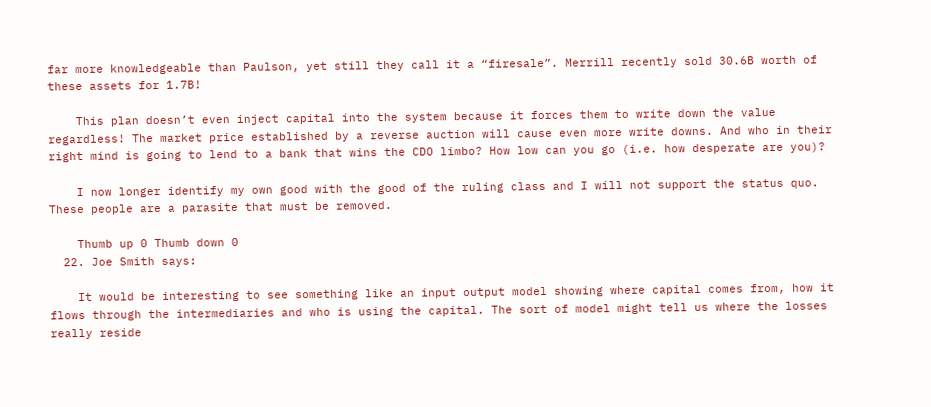far more knowledgeable than Paulson, yet still they call it a “firesale”. Merrill recently sold 30.6B worth of these assets for 1.7B!

    This plan doesn’t even inject capital into the system because it forces them to write down the value regardless! The market price established by a reverse auction will cause even more write downs. And who in their right mind is going to lend to a bank that wins the CDO limbo? How low can you go (i.e. how desperate are you)?

    I now longer identify my own good with the good of the ruling class and I will not support the status quo. These people are a parasite that must be removed.

    Thumb up 0 Thumb down 0
  22. Joe Smith says:

    It would be interesting to see something like an input output model showing where capital comes from, how it flows through the intermediaries and who is using the capital. The sort of model might tell us where the losses really reside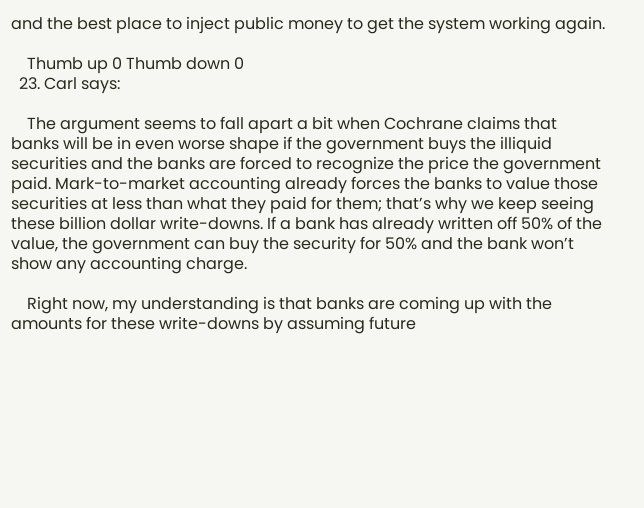and the best place to inject public money to get the system working again.

    Thumb up 0 Thumb down 0
  23. Carl says:

    The argument seems to fall apart a bit when Cochrane claims that banks will be in even worse shape if the government buys the illiquid securities and the banks are forced to recognize the price the government paid. Mark-to-market accounting already forces the banks to value those securities at less than what they paid for them; that’s why we keep seeing these billion dollar write-downs. If a bank has already written off 50% of the value, the government can buy the security for 50% and the bank won’t show any accounting charge.

    Right now, my understanding is that banks are coming up with the amounts for these write-downs by assuming future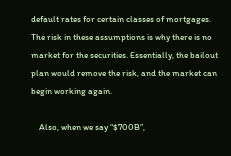default rates for certain classes of mortgages. The risk in these assumptions is why there is no market for the securities. Essentially, the bailout plan would remove the risk, and the market can begin working again.

    Also, when we say “$700B”,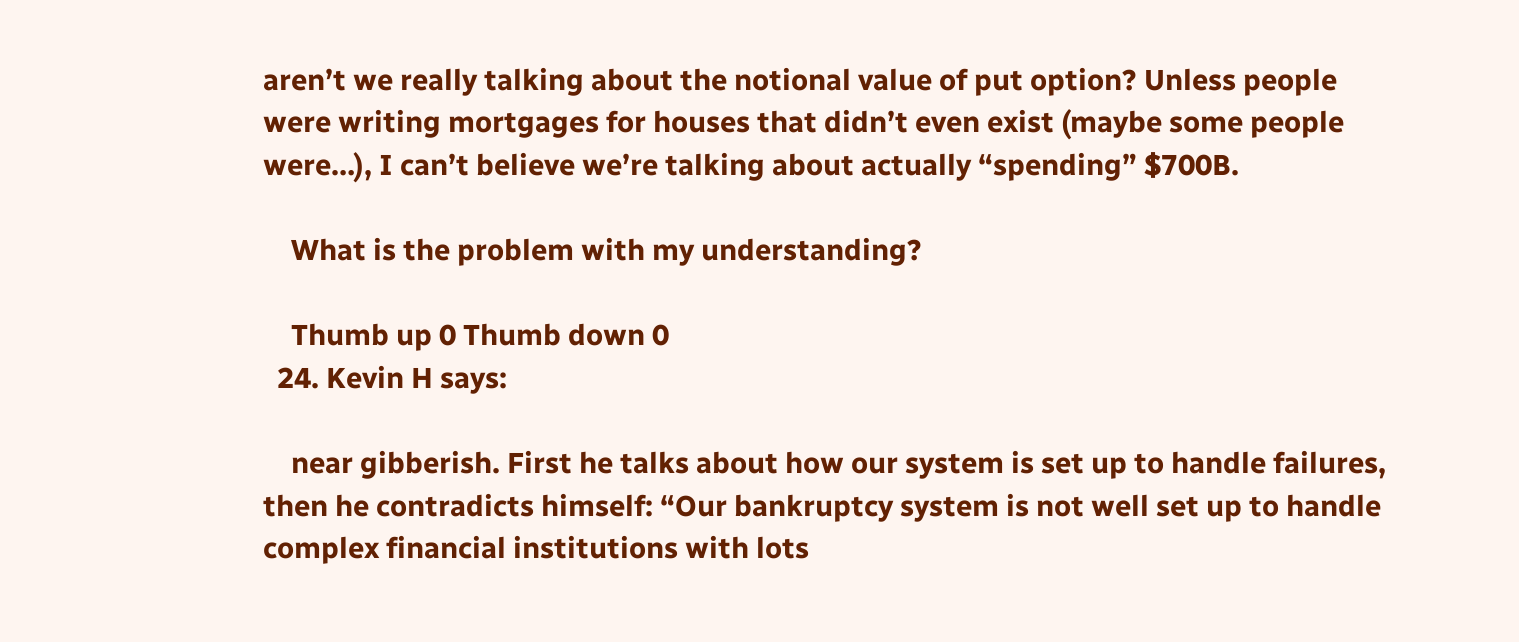aren’t we really talking about the notional value of put option? Unless people were writing mortgages for houses that didn’t even exist (maybe some people were…), I can’t believe we’re talking about actually “spending” $700B.

    What is the problem with my understanding?

    Thumb up 0 Thumb down 0
  24. Kevin H says:

    near gibberish. First he talks about how our system is set up to handle failures, then he contradicts himself: “Our bankruptcy system is not well set up to handle complex financial institutions with lots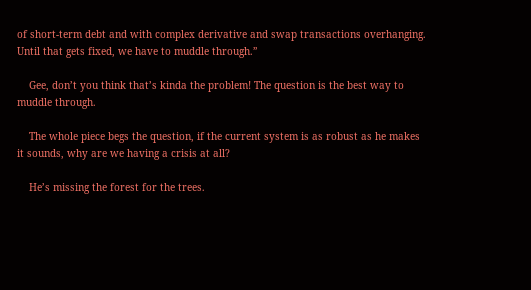of short-term debt and with complex derivative and swap transactions overhanging. Until that gets fixed, we have to muddle through.”

    Gee, don’t you think that’s kinda the problem! The question is the best way to muddle through.

    The whole piece begs the question, if the current system is as robust as he makes it sounds, why are we having a crisis at all?

    He’s missing the forest for the trees.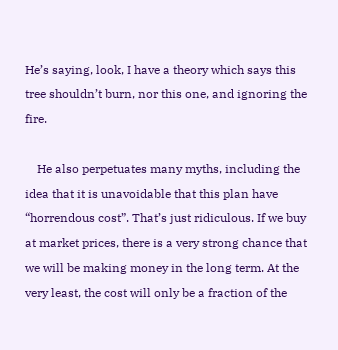He’s saying, look, I have a theory which says this tree shouldn’t burn, nor this one, and ignoring the fire.

    He also perpetuates many myths, including the idea that it is unavoidable that this plan have “horrendous cost”. That’s just ridiculous. If we buy at market prices, there is a very strong chance that we will be making money in the long term. At the very least, the cost will only be a fraction of the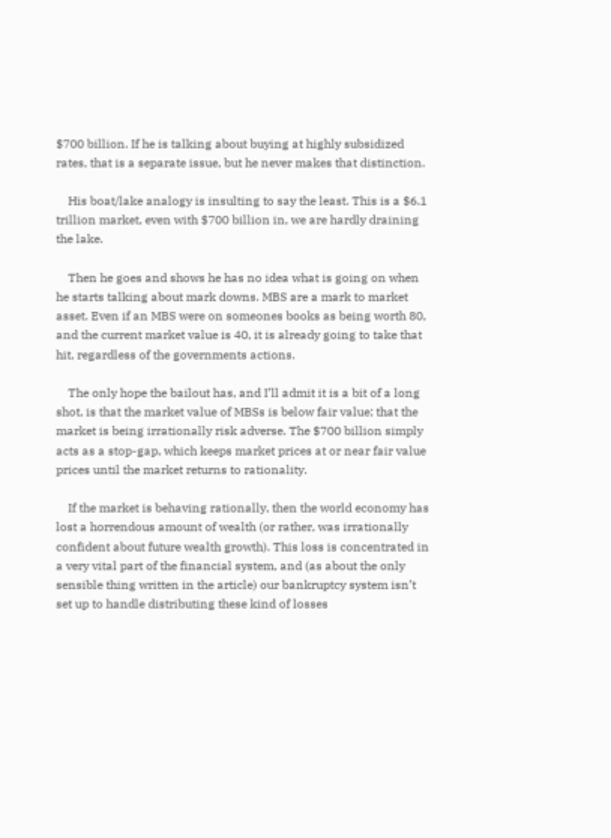$700 billion. If he is talking about buying at highly subsidized rates, that is a separate issue, but he never makes that distinction.

    His boat/lake analogy is insulting to say the least. This is a $6.1 trillion market, even with $700 billion in, we are hardly draining the lake.

    Then he goes and shows he has no idea what is going on when he starts talking about mark downs. MBS are a mark to market asset. Even if an MBS were on someones books as being worth 80, and the current market value is 40, it is already going to take that hit, regardless of the governments actions.

    The only hope the bailout has, and I’ll admit it is a bit of a long shot, is that the market value of MBSs is below fair value; that the market is being irrationally risk adverse. The $700 billion simply acts as a stop-gap, which keeps market prices at or near fair value prices until the market returns to rationality.

    If the market is behaving rationally, then the world economy has lost a horrendous amount of wealth (or rather, was irrationally confident about future wealth growth). This loss is concentrated in a very vital part of the financial system, and (as about the only sensible thing written in the article) our bankruptcy system isn’t set up to handle distributing these kind of losses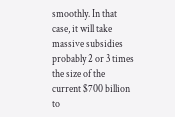smoothly. In that case, it will take massive subsidies probably 2 or 3 times the size of the current $700 billion to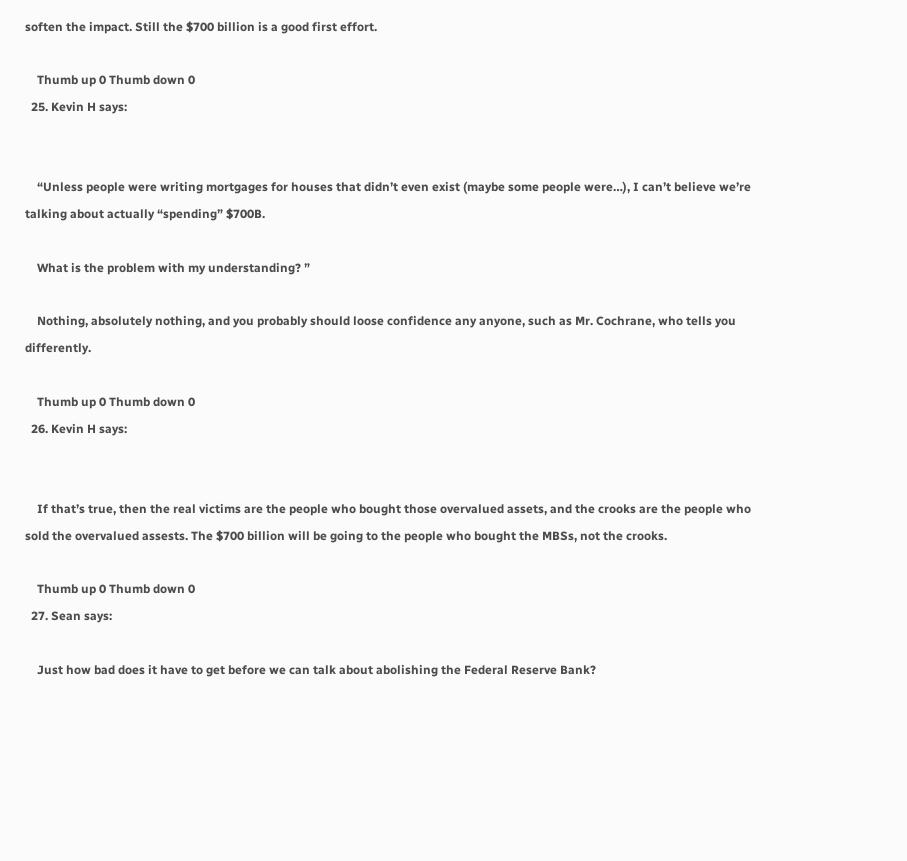soften the impact. Still the $700 billion is a good first effort.

    Thumb up 0 Thumb down 0
  25. Kevin H says:


    “Unless people were writing mortgages for houses that didn’t even exist (maybe some people were…), I can’t believe we’re talking about actually “spending” $700B.

    What is the problem with my understanding? ”

    Nothing, absolutely nothing, and you probably should loose confidence any anyone, such as Mr. Cochrane, who tells you differently.

    Thumb up 0 Thumb down 0
  26. Kevin H says:


    If that’s true, then the real victims are the people who bought those overvalued assets, and the crooks are the people who sold the overvalued assests. The $700 billion will be going to the people who bought the MBSs, not the crooks.

    Thumb up 0 Thumb down 0
  27. Sean says:

    Just how bad does it have to get before we can talk about abolishing the Federal Reserve Bank?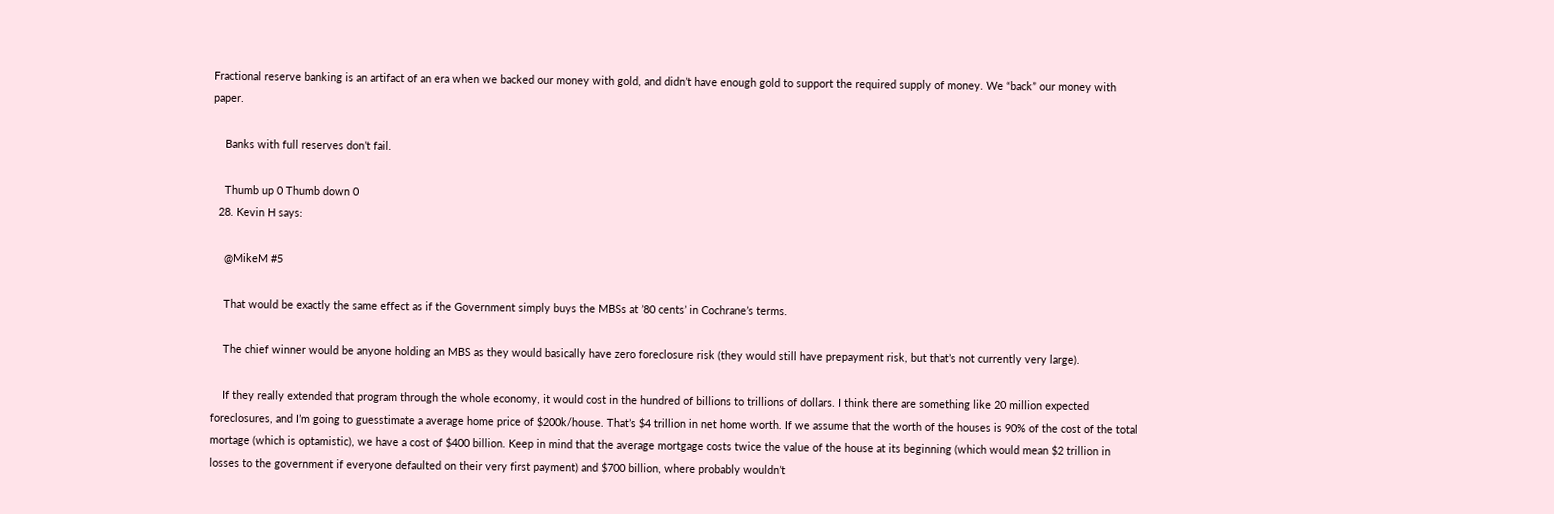Fractional reserve banking is an artifact of an era when we backed our money with gold, and didn’t have enough gold to support the required supply of money. We “back” our money with paper.

    Banks with full reserves don’t fail.

    Thumb up 0 Thumb down 0
  28. Kevin H says:

    @MikeM #5

    That would be exactly the same effect as if the Government simply buys the MBSs at ’80 cents’ in Cochrane’s terms.

    The chief winner would be anyone holding an MBS as they would basically have zero foreclosure risk (they would still have prepayment risk, but that’s not currently very large).

    If they really extended that program through the whole economy, it would cost in the hundred of billions to trillions of dollars. I think there are something like 20 million expected foreclosures, and I’m going to guesstimate a average home price of $200k/house. That’s $4 trillion in net home worth. If we assume that the worth of the houses is 90% of the cost of the total mortage (which is optamistic), we have a cost of $400 billion. Keep in mind that the average mortgage costs twice the value of the house at its beginning (which would mean $2 trillion in losses to the government if everyone defaulted on their very first payment) and $700 billion, where probably wouldn’t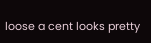loose a cent looks pretty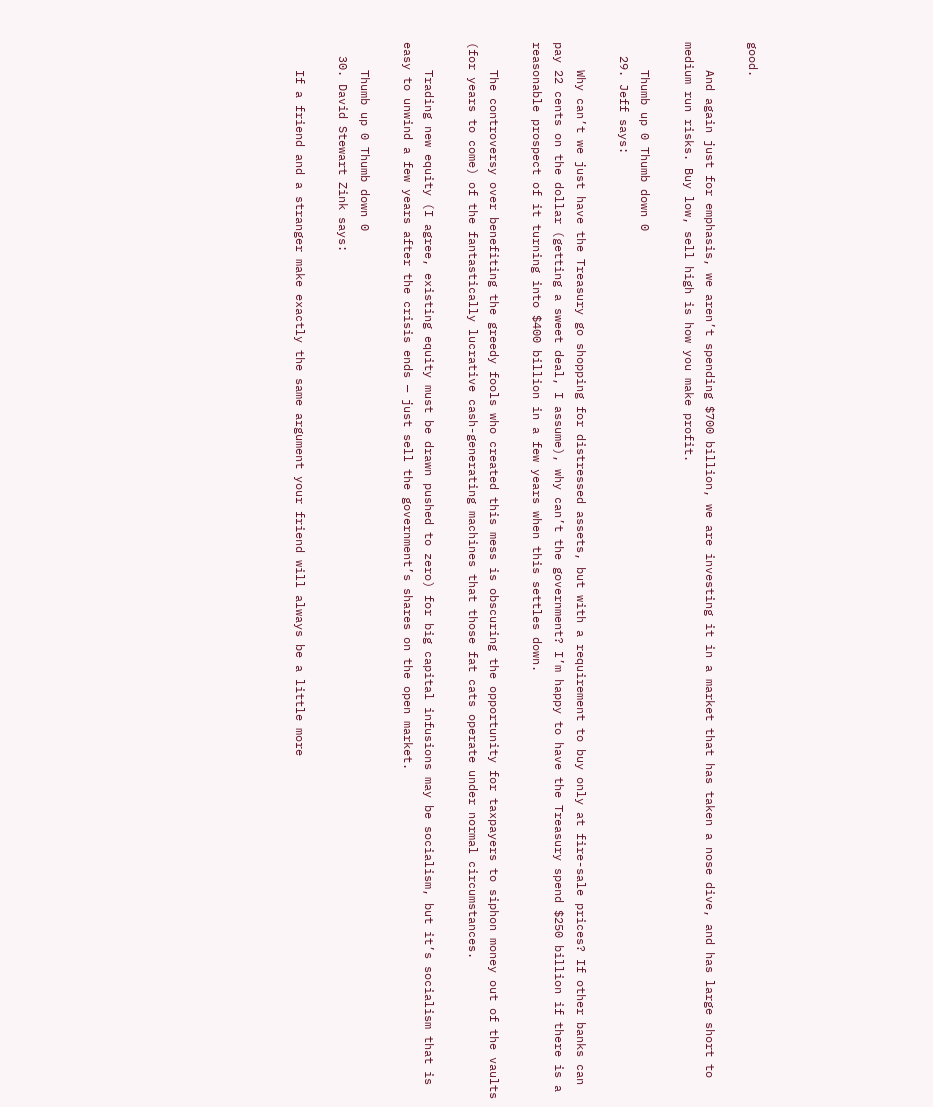good.

    And again just for emphasis, we aren’t spending $700 billion, we are investing it in a market that has taken a nose dive, and has large short to medium run risks. Buy low, sell high is how you make profit.

    Thumb up 0 Thumb down 0
  29. Jeff says:

    Why can’t we just have the Treasury go shopping for distressed assets, but with a requirement to buy only at fire-sale prices? If other banks can pay 22 cents on the dollar (getting a sweet deal, I assume), why can’t the government? I’m happy to have the Treasury spend $250 billion if there is a reasonable prospect of it turning into $400 billion in a few years when this settles down.

    The controversy over benefiting the greedy fools who created this mess is obscuring the opportunity for taxpayers to siphon money out of the vaults (for years to come) of the fantastically lucrative cash-generating machines that those fat cats operate under normal circumstances.

    Trading new equity (I agree, existing equity must be drawn pushed to zero) for big capital infusions may be socialism, but it’s socialism that is easy to unwind a few years after the crisis ends — just sell the government’s shares on the open market.

    Thumb up 0 Thumb down 0
  30. David Stewart Zink says:

    If a friend and a stranger make exactly the same argument your friend will always be a little more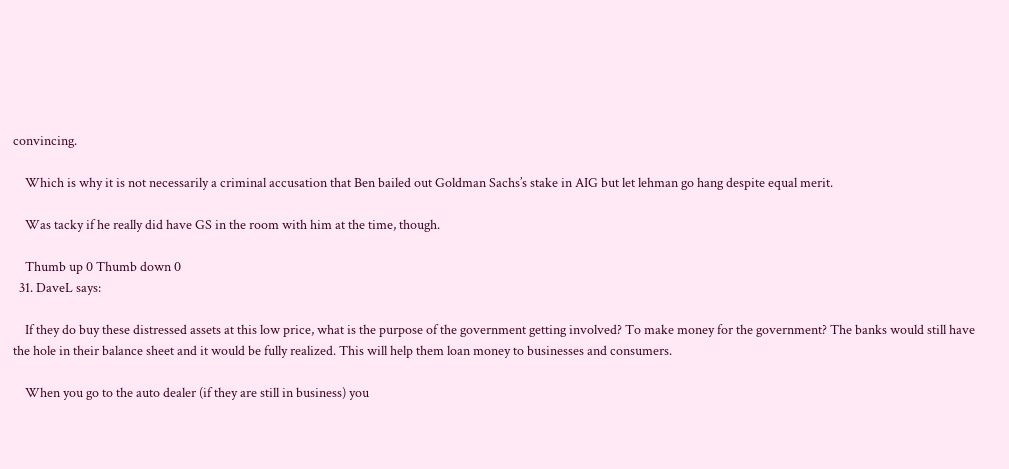convincing.

    Which is why it is not necessarily a criminal accusation that Ben bailed out Goldman Sachs’s stake in AIG but let lehman go hang despite equal merit.

    Was tacky if he really did have GS in the room with him at the time, though.

    Thumb up 0 Thumb down 0
  31. DaveL says:

    If they do buy these distressed assets at this low price, what is the purpose of the government getting involved? To make money for the government? The banks would still have the hole in their balance sheet and it would be fully realized. This will help them loan money to businesses and consumers.

    When you go to the auto dealer (if they are still in business) you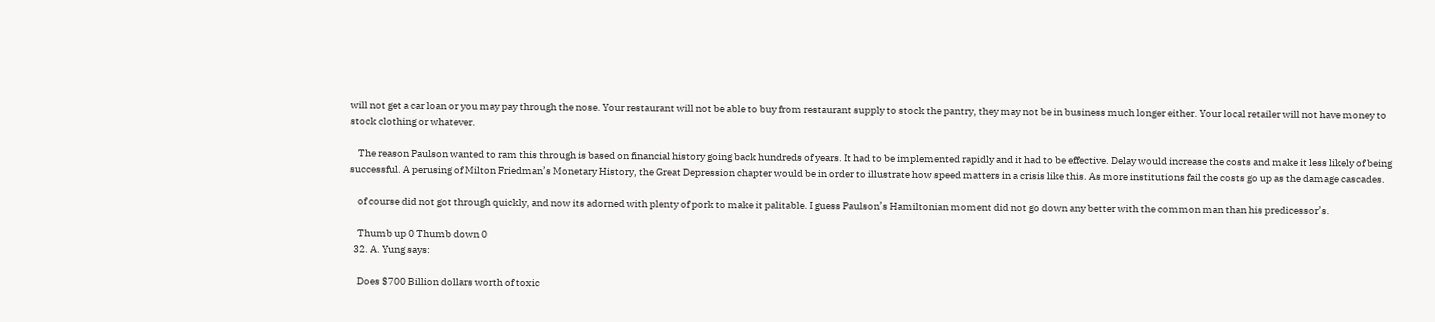will not get a car loan or you may pay through the nose. Your restaurant will not be able to buy from restaurant supply to stock the pantry, they may not be in business much longer either. Your local retailer will not have money to stock clothing or whatever.

    The reason Paulson wanted to ram this through is based on financial history going back hundreds of years. It had to be implemented rapidly and it had to be effective. Delay would increase the costs and make it less likely of being successful. A perusing of Milton Friedman’s Monetary History, the Great Depression chapter would be in order to illustrate how speed matters in a crisis like this. As more institutions fail the costs go up as the damage cascades.

    of course did not got through quickly, and now its adorned with plenty of pork to make it palitable. I guess Paulson’s Hamiltonian moment did not go down any better with the common man than his predicessor’s.

    Thumb up 0 Thumb down 0
  32. A. Yung says:

    Does $700 Billion dollars worth of toxic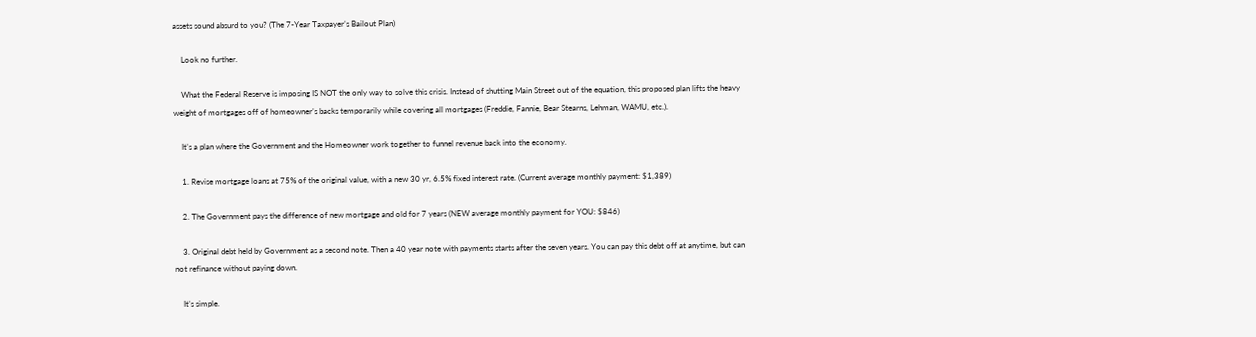assets sound absurd to you? (The 7-Year Taxpayer’s Bailout Plan)

    Look no further.

    What the Federal Reserve is imposing IS NOT the only way to solve this crisis. Instead of shutting Main Street out of the equation, this proposed plan lifts the heavy weight of mortgages off of homeowner’s backs temporarily while covering all mortgages (Freddie, Fannie, Bear Stearns, Lehman, WAMU, etc.).

    It’s a plan where the Government and the Homeowner work together to funnel revenue back into the economy.

    1. Revise mortgage loans at 75% of the original value, with a new 30 yr, 6.5% fixed interest rate. (Current average monthly payment: $1,389)

    2. The Government pays the difference of new mortgage and old for 7 years (NEW average monthly payment for YOU: $846)

    3. Original debt held by Government as a second note. Then a 40 year note with payments starts after the seven years. You can pay this debt off at anytime, but can not refinance without paying down.

    It’s simple.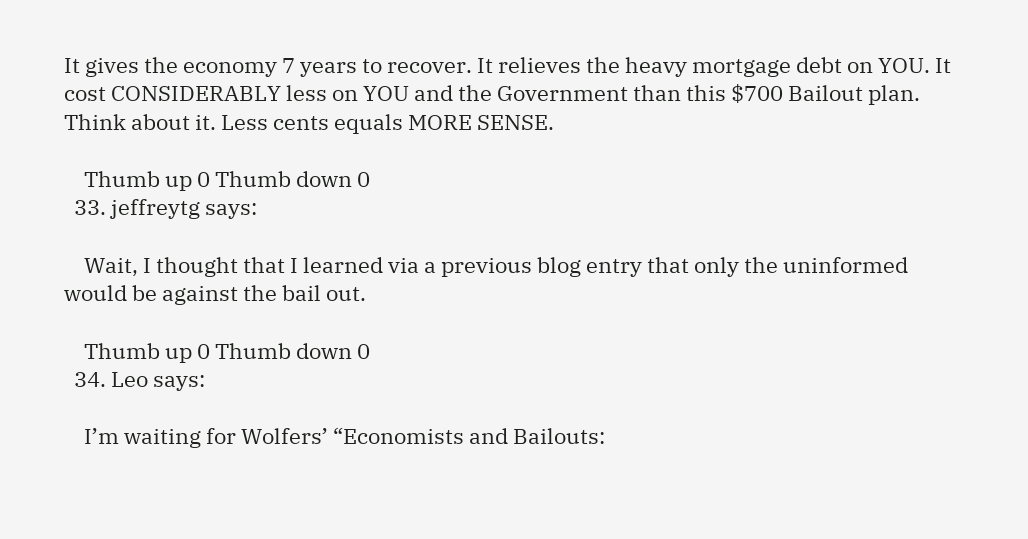It gives the economy 7 years to recover. It relieves the heavy mortgage debt on YOU. It cost CONSIDERABLY less on YOU and the Government than this $700 Bailout plan. Think about it. Less cents equals MORE SENSE.

    Thumb up 0 Thumb down 0
  33. jeffreytg says:

    Wait, I thought that I learned via a previous blog entry that only the uninformed would be against the bail out.

    Thumb up 0 Thumb down 0
  34. Leo says:

    I’m waiting for Wolfers’ “Economists and Bailouts: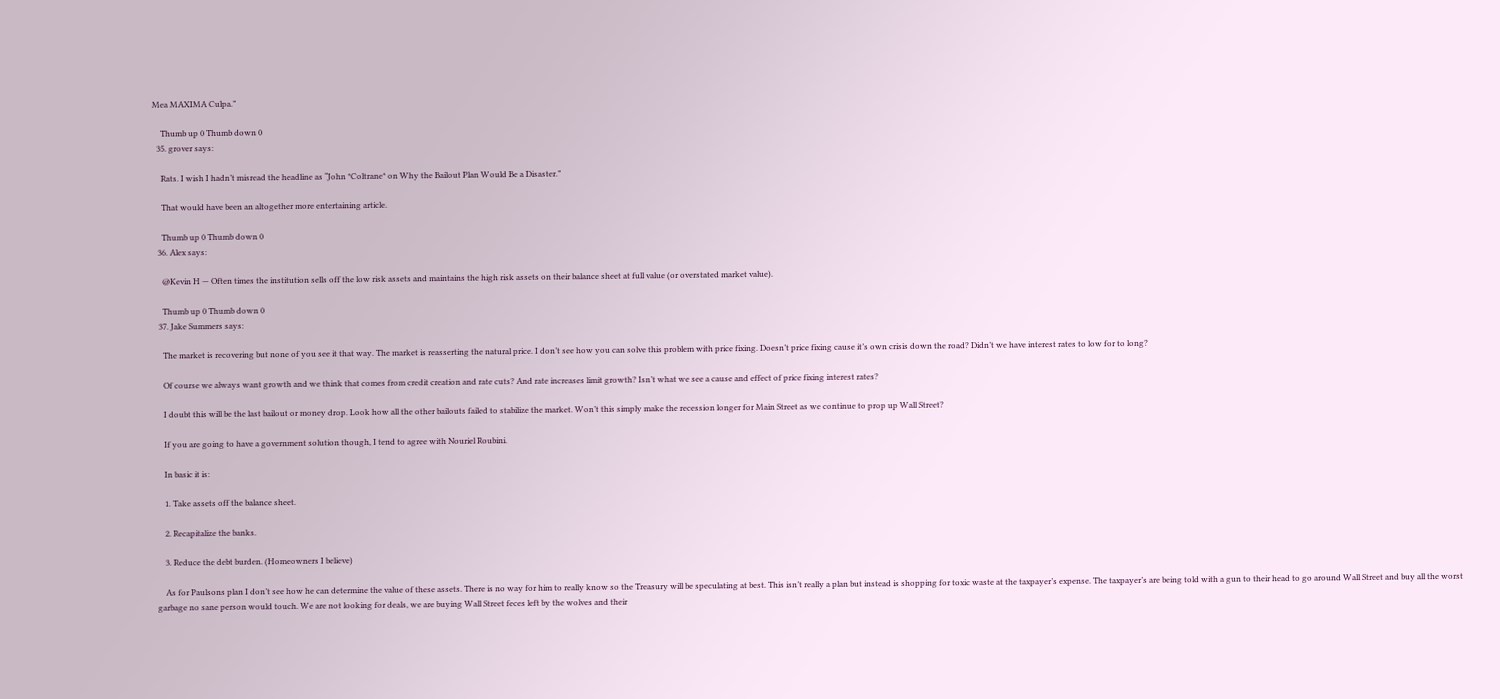Mea MAXIMA Culpa.”

    Thumb up 0 Thumb down 0
  35. grover says:

    Rats. I wish I hadn’t misread the headline as “John *Coltrane* on Why the Bailout Plan Would Be a Disaster.”

    That would have been an altogether more entertaining article.

    Thumb up 0 Thumb down 0
  36. Alex says:

    @Kevin H — Often times the institution sells off the low risk assets and maintains the high risk assets on their balance sheet at full value (or overstated market value).

    Thumb up 0 Thumb down 0
  37. Jake Summers says:

    The market is recovering but none of you see it that way. The market is reasserting the natural price. I don’t see how you can solve this problem with price fixing. Doesn’t price fixing cause it’s own crisis down the road? Didn’t we have interest rates to low for to long?

    Of course we always want growth and we think that comes from credit creation and rate cuts? And rate increases limit growth? Isn’t what we see a cause and effect of price fixing interest rates?

    I doubt this will be the last bailout or money drop. Look how all the other bailouts failed to stabilize the market. Won’t this simply make the recession longer for Main Street as we continue to prop up Wall Street?

    If you are going to have a government solution though, I tend to agree with Nouriel Roubini.

    In basic it is:

    1. Take assets off the balance sheet.

    2. Recapitalize the banks.

    3. Reduce the debt burden. (Homeowners I believe)

    As for Paulsons plan I don’t see how he can determine the value of these assets. There is no way for him to really know so the Treasury will be speculating at best. This isn’t really a plan but instead is shopping for toxic waste at the taxpayer’s expense. The taxpayer’s are being told with a gun to their head to go around Wall Street and buy all the worst garbage no sane person would touch. We are not looking for deals, we are buying Wall Street feces left by the wolves and their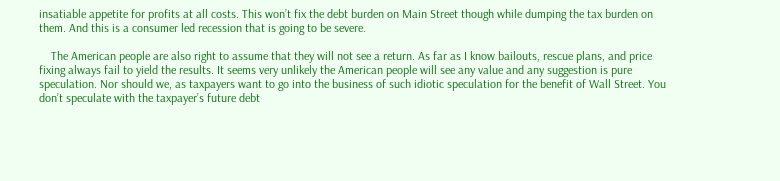insatiable appetite for profits at all costs. This won’t fix the debt burden on Main Street though while dumping the tax burden on them. And this is a consumer led recession that is going to be severe.

    The American people are also right to assume that they will not see a return. As far as I know bailouts, rescue plans, and price fixing always fail to yield the results. It seems very unlikely the American people will see any value and any suggestion is pure speculation. Nor should we, as taxpayers want to go into the business of such idiotic speculation for the benefit of Wall Street. You don’t speculate with the taxpayer’s future debt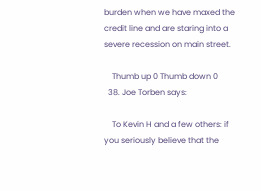burden when we have maxed the credit line and are staring into a severe recession on main street.

    Thumb up 0 Thumb down 0
  38. Joe Torben says:

    To Kevin H and a few others: if you seriously believe that the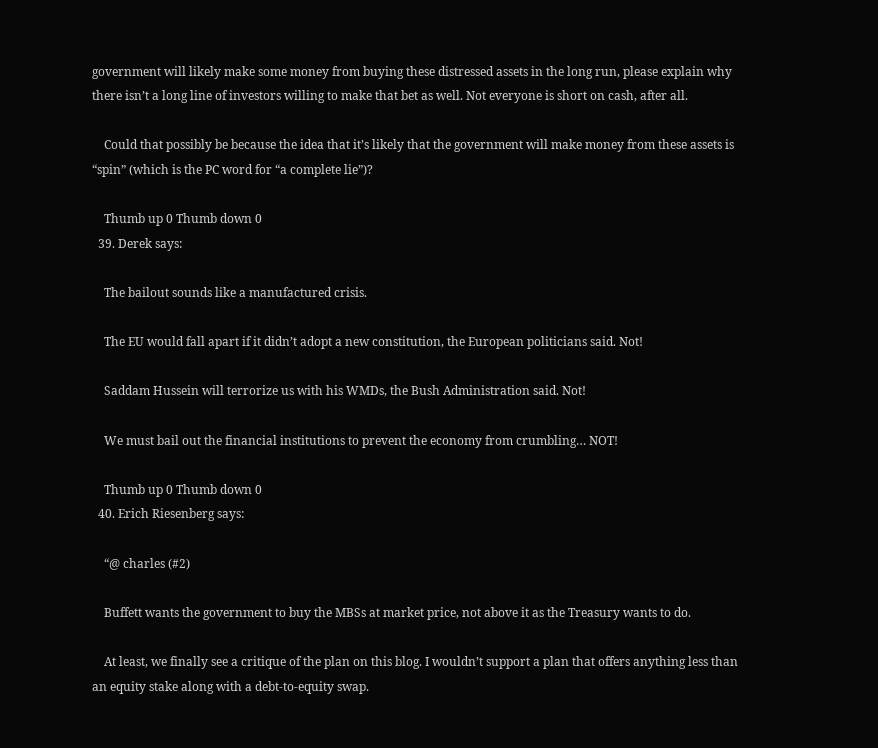government will likely make some money from buying these distressed assets in the long run, please explain why there isn’t a long line of investors willing to make that bet as well. Not everyone is short on cash, after all.

    Could that possibly be because the idea that it’s likely that the government will make money from these assets is “spin” (which is the PC word for “a complete lie”)?

    Thumb up 0 Thumb down 0
  39. Derek says:

    The bailout sounds like a manufactured crisis.

    The EU would fall apart if it didn’t adopt a new constitution, the European politicians said. Not!

    Saddam Hussein will terrorize us with his WMDs, the Bush Administration said. Not!

    We must bail out the financial institutions to prevent the economy from crumbling… NOT!

    Thumb up 0 Thumb down 0
  40. Erich Riesenberg says:

    “@ charles (#2)

    Buffett wants the government to buy the MBSs at market price, not above it as the Treasury wants to do.

    At least, we finally see a critique of the plan on this blog. I wouldn’t support a plan that offers anything less than an equity stake along with a debt-to-equity swap.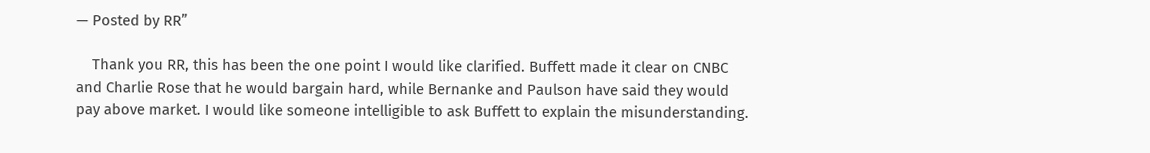— Posted by RR”

    Thank you RR, this has been the one point I would like clarified. Buffett made it clear on CNBC and Charlie Rose that he would bargain hard, while Bernanke and Paulson have said they would pay above market. I would like someone intelligible to ask Buffett to explain the misunderstanding.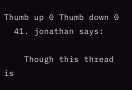Thumb up 0 Thumb down 0
  41. jonathan says:

    Though this thread is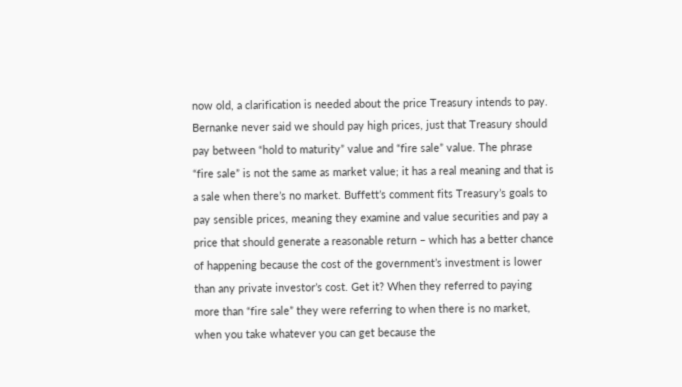now old, a clarification is needed about the price Treasury intends to pay. Bernanke never said we should pay high prices, just that Treasury should pay between “hold to maturity” value and “fire sale” value. The phrase “fire sale” is not the same as market value; it has a real meaning and that is a sale when there’s no market. Buffett’s comment fits Treasury’s goals to pay sensible prices, meaning they examine and value securities and pay a price that should generate a reasonable return – which has a better chance of happening because the cost of the government’s investment is lower than any private investor’s cost. Get it? When they referred to paying more than “fire sale” they were referring to when there is no market, when you take whatever you can get because the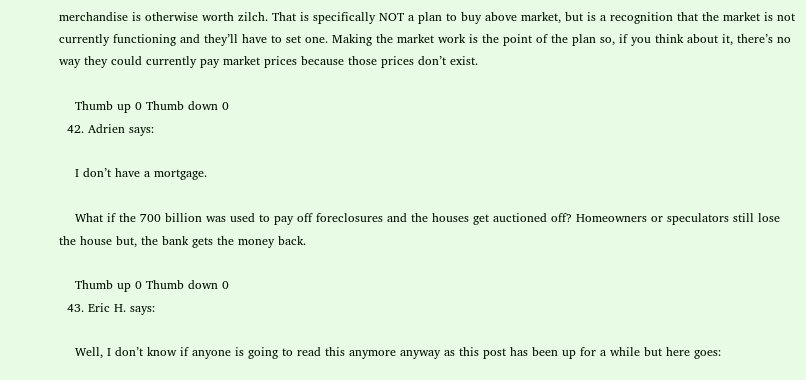merchandise is otherwise worth zilch. That is specifically NOT a plan to buy above market, but is a recognition that the market is not currently functioning and they’ll have to set one. Making the market work is the point of the plan so, if you think about it, there’s no way they could currently pay market prices because those prices don’t exist.

    Thumb up 0 Thumb down 0
  42. Adrien says:

    I don’t have a mortgage.

    What if the 700 billion was used to pay off foreclosures and the houses get auctioned off? Homeowners or speculators still lose the house but, the bank gets the money back.

    Thumb up 0 Thumb down 0
  43. Eric H. says:

    Well, I don’t know if anyone is going to read this anymore anyway as this post has been up for a while but here goes: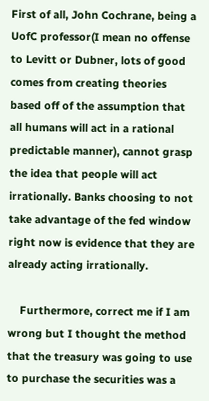First of all, John Cochrane, being a UofC professor(I mean no offense to Levitt or Dubner, lots of good comes from creating theories based off of the assumption that all humans will act in a rational predictable manner), cannot grasp the idea that people will act irrationally. Banks choosing to not take advantage of the fed window right now is evidence that they are already acting irrationally.

    Furthermore, correct me if I am wrong but I thought the method that the treasury was going to use to purchase the securities was a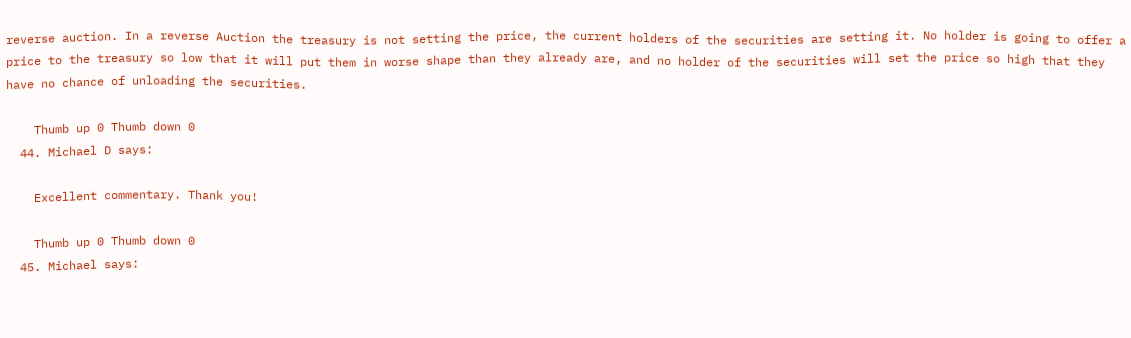reverse auction. In a reverse Auction the treasury is not setting the price, the current holders of the securities are setting it. No holder is going to offer a price to the treasury so low that it will put them in worse shape than they already are, and no holder of the securities will set the price so high that they have no chance of unloading the securities.

    Thumb up 0 Thumb down 0
  44. Michael D says:

    Excellent commentary. Thank you!

    Thumb up 0 Thumb down 0
  45. Michael says: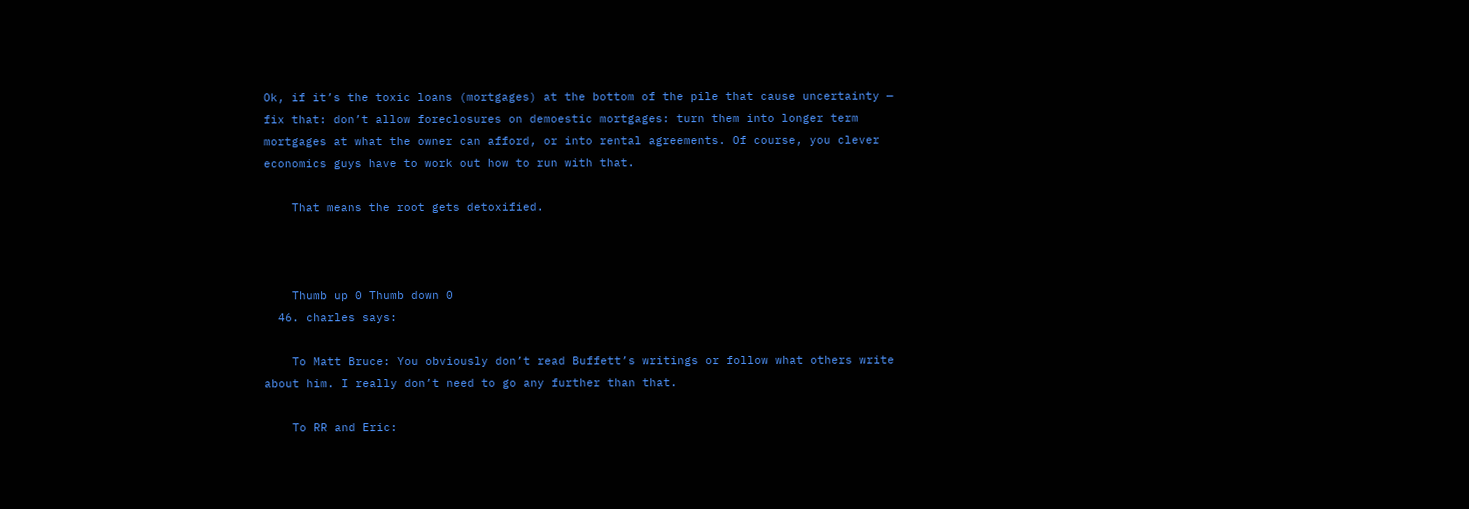Ok, if it’s the toxic loans (mortgages) at the bottom of the pile that cause uncertainty — fix that: don’t allow foreclosures on demoestic mortgages: turn them into longer term mortgages at what the owner can afford, or into rental agreements. Of course, you clever economics guys have to work out how to run with that.

    That means the root gets detoxified.



    Thumb up 0 Thumb down 0
  46. charles says:

    To Matt Bruce: You obviously don’t read Buffett’s writings or follow what others write about him. I really don’t need to go any further than that.

    To RR and Eric: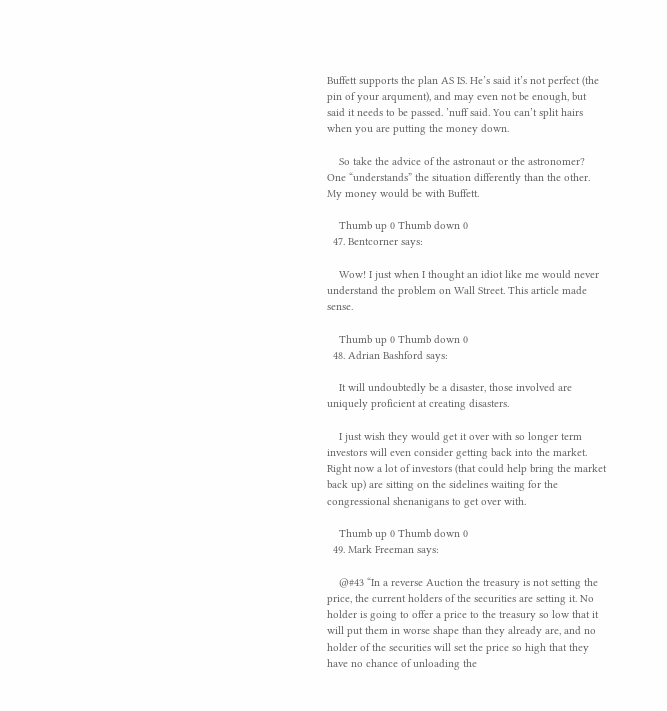Buffett supports the plan AS IS. He’s said it’s not perfect (the pin of your arqument), and may even not be enough, but said it needs to be passed. ’nuff said. You can’t split hairs when you are putting the money down.

    So take the advice of the astronaut or the astronomer? One “understands” the situation differently than the other. My money would be with Buffett.

    Thumb up 0 Thumb down 0
  47. Bentcorner says:

    Wow! I just when I thought an idiot like me would never understand the problem on Wall Street. This article made sense.

    Thumb up 0 Thumb down 0
  48. Adrian Bashford says:

    It will undoubtedly be a disaster, those involved are uniquely proficient at creating disasters.

    I just wish they would get it over with so longer term investors will even consider getting back into the market. Right now a lot of investors (that could help bring the market back up) are sitting on the sidelines waiting for the congressional shenanigans to get over with.

    Thumb up 0 Thumb down 0
  49. Mark Freeman says:

    @#43 “In a reverse Auction the treasury is not setting the price, the current holders of the securities are setting it. No holder is going to offer a price to the treasury so low that it will put them in worse shape than they already are, and no holder of the securities will set the price so high that they have no chance of unloading the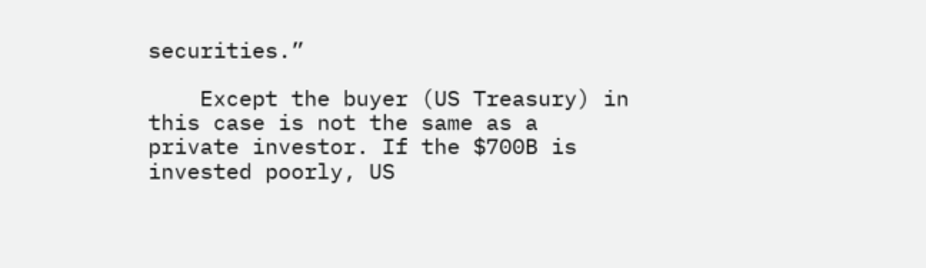securities.”

    Except the buyer (US Treasury) in this case is not the same as a private investor. If the $700B is invested poorly, US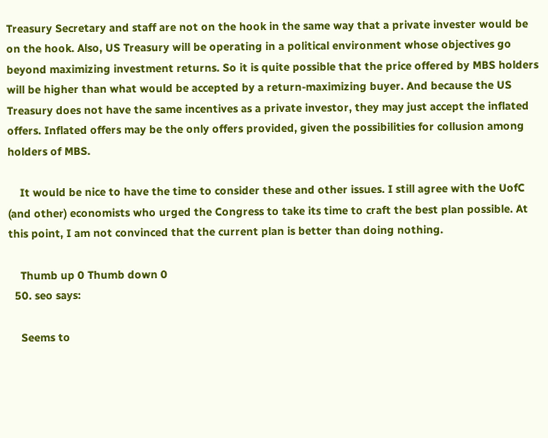Treasury Secretary and staff are not on the hook in the same way that a private invester would be on the hook. Also, US Treasury will be operating in a political environment whose objectives go beyond maximizing investment returns. So it is quite possible that the price offered by MBS holders will be higher than what would be accepted by a return-maximizing buyer. And because the US Treasury does not have the same incentives as a private investor, they may just accept the inflated offers. Inflated offers may be the only offers provided, given the possibilities for collusion among holders of MBS.

    It would be nice to have the time to consider these and other issues. I still agree with the UofC (and other) economists who urged the Congress to take its time to craft the best plan possible. At this point, I am not convinced that the current plan is better than doing nothing.

    Thumb up 0 Thumb down 0
  50. seo says:

    Seems to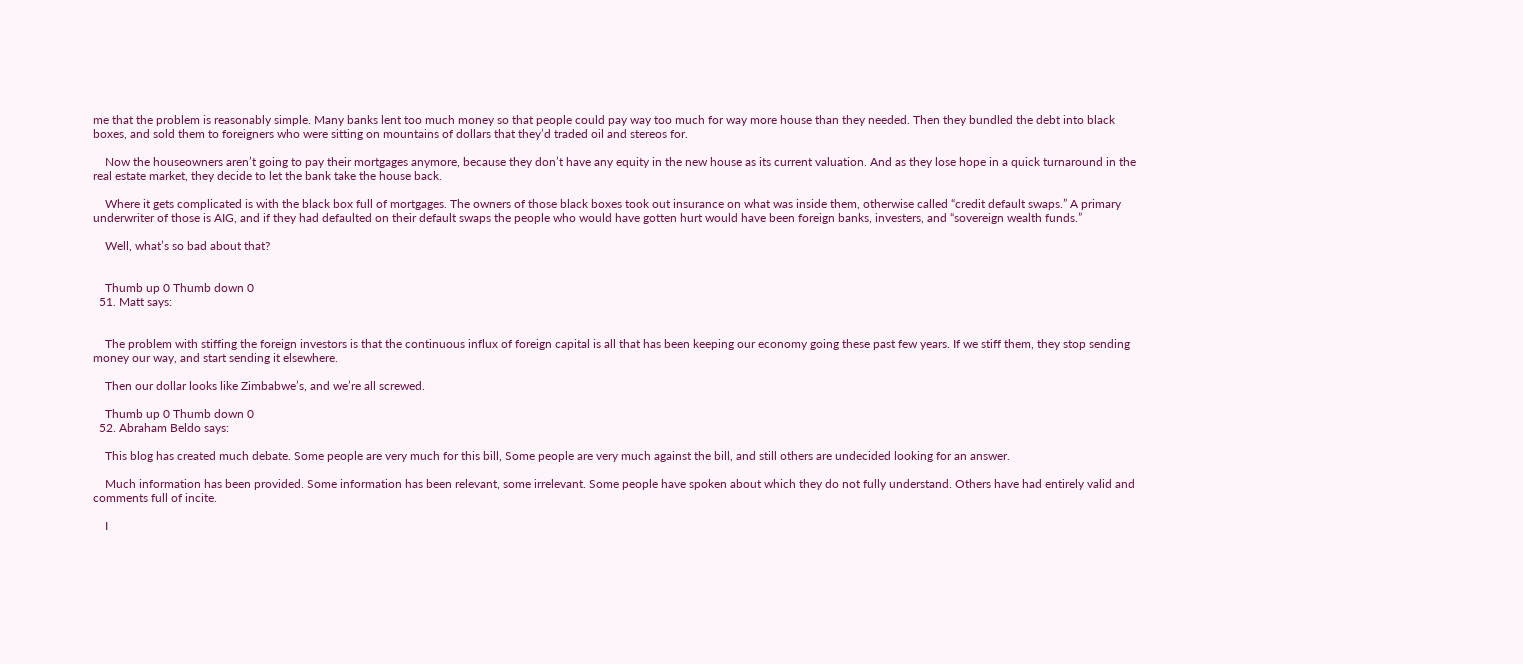me that the problem is reasonably simple. Many banks lent too much money so that people could pay way too much for way more house than they needed. Then they bundled the debt into black boxes, and sold them to foreigners who were sitting on mountains of dollars that they’d traded oil and stereos for.

    Now the houseowners aren’t going to pay their mortgages anymore, because they don’t have any equity in the new house as its current valuation. And as they lose hope in a quick turnaround in the real estate market, they decide to let the bank take the house back.

    Where it gets complicated is with the black box full of mortgages. The owners of those black boxes took out insurance on what was inside them, otherwise called “credit default swaps.” A primary underwriter of those is AIG, and if they had defaulted on their default swaps the people who would have gotten hurt would have been foreign banks, investers, and “sovereign wealth funds.”

    Well, what’s so bad about that?


    Thumb up 0 Thumb down 0
  51. Matt says:


    The problem with stiffing the foreign investors is that the continuous influx of foreign capital is all that has been keeping our economy going these past few years. If we stiff them, they stop sending money our way, and start sending it elsewhere.

    Then our dollar looks like Zimbabwe’s, and we’re all screwed.

    Thumb up 0 Thumb down 0
  52. Abraham Beldo says:

    This blog has created much debate. Some people are very much for this bill, Some people are very much against the bill, and still others are undecided looking for an answer.

    Much information has been provided. Some information has been relevant, some irrelevant. Some people have spoken about which they do not fully understand. Others have had entirely valid and comments full of incite.

    I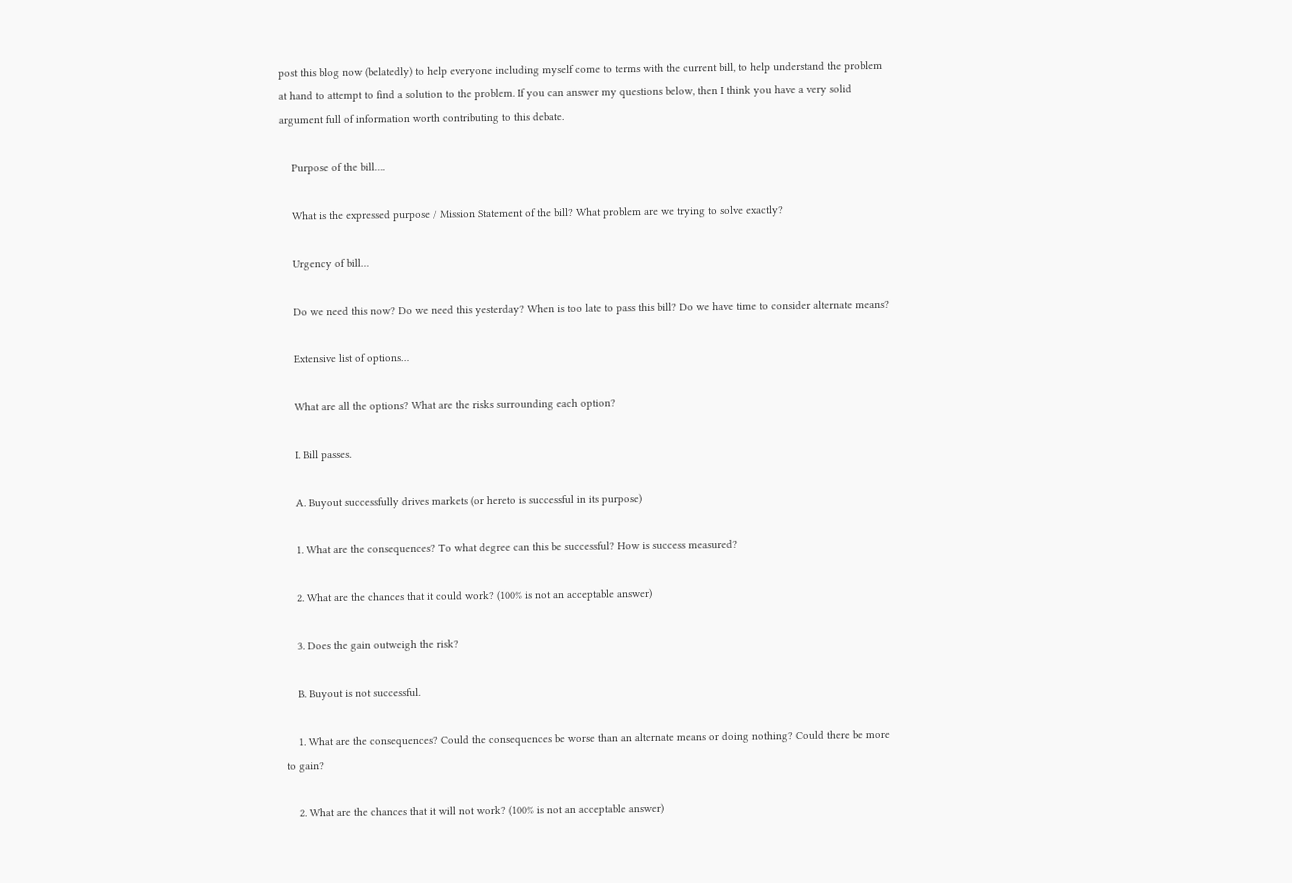post this blog now (belatedly) to help everyone including myself come to terms with the current bill, to help understand the problem at hand to attempt to find a solution to the problem. If you can answer my questions below, then I think you have a very solid argument full of information worth contributing to this debate.

    Purpose of the bill….

    What is the expressed purpose / Mission Statement of the bill? What problem are we trying to solve exactly?

    Urgency of bill…

    Do we need this now? Do we need this yesterday? When is too late to pass this bill? Do we have time to consider alternate means?

    Extensive list of options…

    What are all the options? What are the risks surrounding each option?

    I. Bill passes.

    A. Buyout successfully drives markets (or hereto is successful in its purpose)

    1. What are the consequences? To what degree can this be successful? How is success measured?

    2. What are the chances that it could work? (100% is not an acceptable answer)

    3. Does the gain outweigh the risk?

    B. Buyout is not successful.

    1. What are the consequences? Could the consequences be worse than an alternate means or doing nothing? Could there be more to gain?

    2. What are the chances that it will not work? (100% is not an acceptable answer)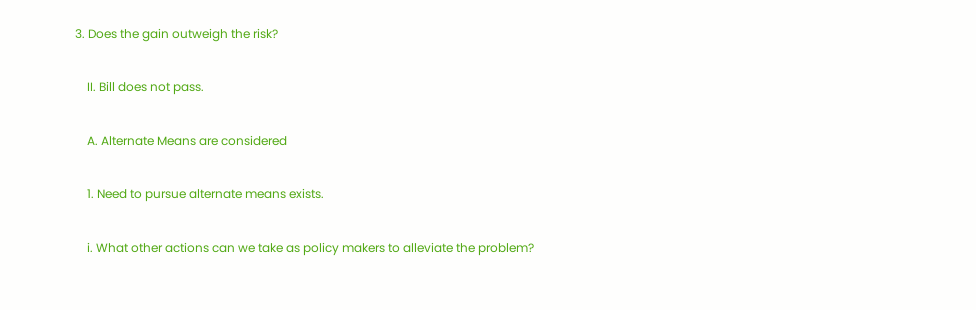3. Does the gain outweigh the risk?

    II. Bill does not pass.

    A. Alternate Means are considered

    1. Need to pursue alternate means exists.

    i. What other actions can we take as policy makers to alleviate the problem?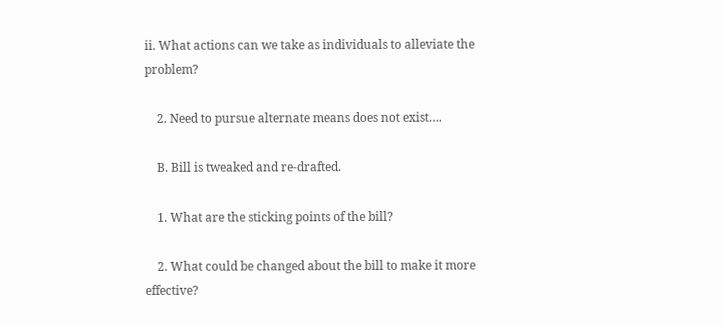ii. What actions can we take as individuals to alleviate the problem?

    2. Need to pursue alternate means does not exist….

    B. Bill is tweaked and re-drafted.

    1. What are the sticking points of the bill?

    2. What could be changed about the bill to make it more effective?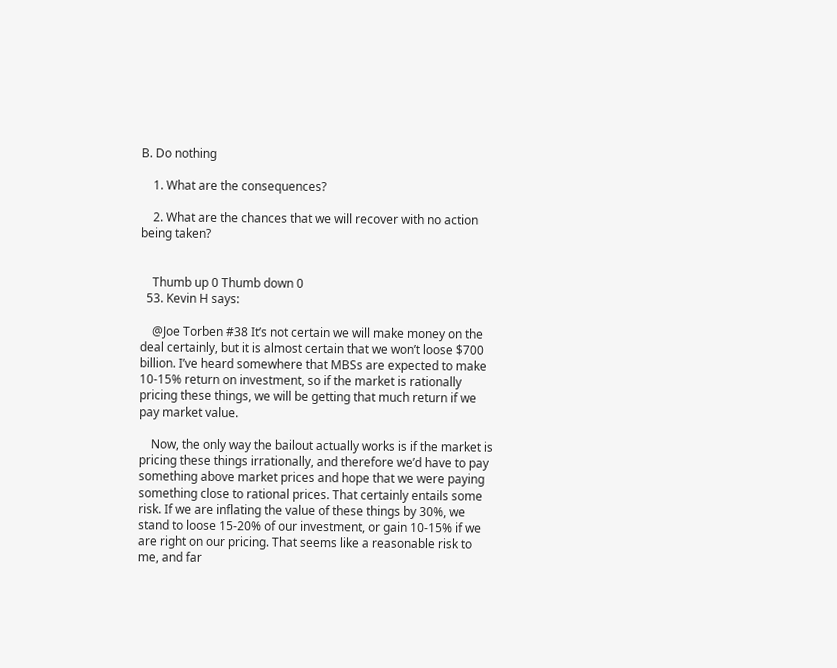B. Do nothing

    1. What are the consequences?

    2. What are the chances that we will recover with no action being taken?


    Thumb up 0 Thumb down 0
  53. Kevin H says:

    @Joe Torben #38 It’s not certain we will make money on the deal certainly, but it is almost certain that we won’t loose $700 billion. I’ve heard somewhere that MBSs are expected to make 10-15% return on investment, so if the market is rationally pricing these things, we will be getting that much return if we pay market value.

    Now, the only way the bailout actually works is if the market is pricing these things irrationally, and therefore we’d have to pay something above market prices and hope that we were paying something close to rational prices. That certainly entails some risk. If we are inflating the value of these things by 30%, we stand to loose 15-20% of our investment, or gain 10-15% if we are right on our pricing. That seems like a reasonable risk to me, and far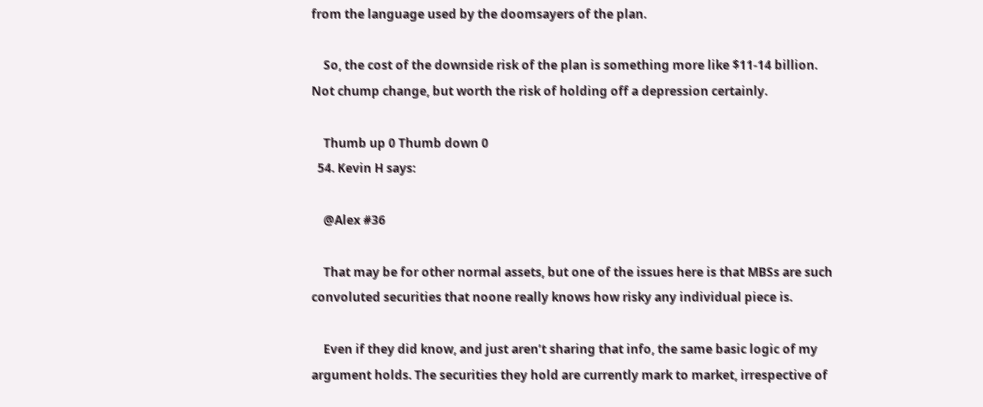from the language used by the doomsayers of the plan.

    So, the cost of the downside risk of the plan is something more like $11-14 billion. Not chump change, but worth the risk of holding off a depression certainly.

    Thumb up 0 Thumb down 0
  54. Kevin H says:

    @Alex #36

    That may be for other normal assets, but one of the issues here is that MBSs are such convoluted securities that noone really knows how risky any individual piece is.

    Even if they did know, and just aren’t sharing that info, the same basic logic of my argument holds. The securities they hold are currently mark to market, irrespective of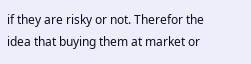if they are risky or not. Therefor the idea that buying them at market or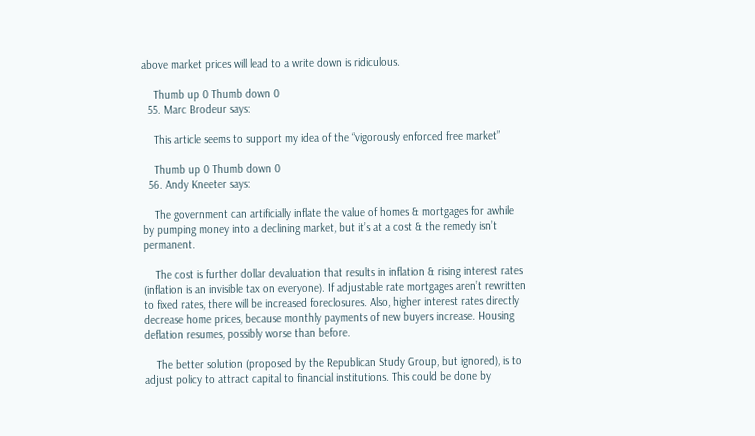above market prices will lead to a write down is ridiculous.

    Thumb up 0 Thumb down 0
  55. Marc Brodeur says:

    This article seems to support my idea of the “vigorously enforced free market”

    Thumb up 0 Thumb down 0
  56. Andy Kneeter says:

    The government can artificially inflate the value of homes & mortgages for awhile by pumping money into a declining market, but it’s at a cost & the remedy isn’t permanent.

    The cost is further dollar devaluation that results in inflation & rising interest rates (inflation is an invisible tax on everyone). If adjustable rate mortgages aren’t rewritten to fixed rates, there will be increased foreclosures. Also, higher interest rates directly decrease home prices, because monthly payments of new buyers increase. Housing deflation resumes, possibly worse than before.

    The better solution (proposed by the Republican Study Group, but ignored), is to adjust policy to attract capital to financial institutions. This could be done by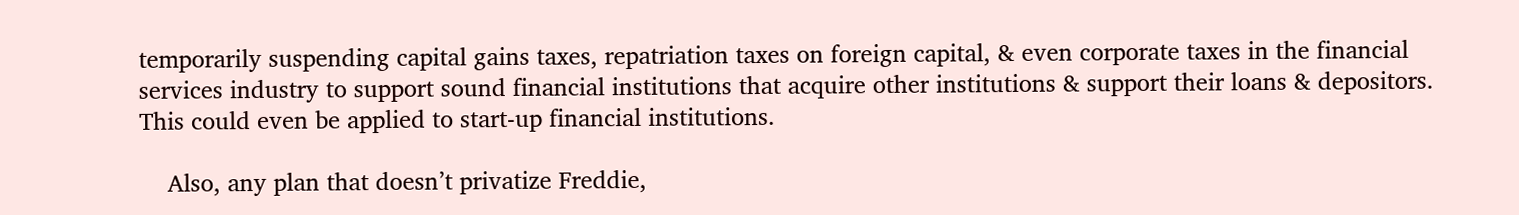temporarily suspending capital gains taxes, repatriation taxes on foreign capital, & even corporate taxes in the financial services industry to support sound financial institutions that acquire other institutions & support their loans & depositors. This could even be applied to start-up financial institutions.

    Also, any plan that doesn’t privatize Freddie,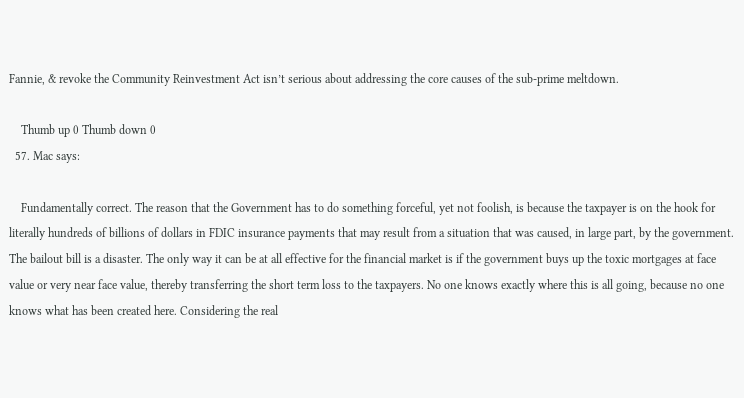Fannie, & revoke the Community Reinvestment Act isn’t serious about addressing the core causes of the sub-prime meltdown.

    Thumb up 0 Thumb down 0
  57. Mac says:

    Fundamentally correct. The reason that the Government has to do something forceful, yet not foolish, is because the taxpayer is on the hook for literally hundreds of billions of dollars in FDIC insurance payments that may result from a situation that was caused, in large part, by the government. The bailout bill is a disaster. The only way it can be at all effective for the financial market is if the government buys up the toxic mortgages at face value or very near face value, thereby transferring the short term loss to the taxpayers. No one knows exactly where this is all going, because no one knows what has been created here. Considering the real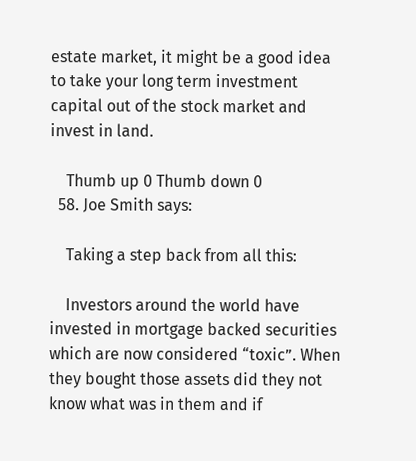estate market, it might be a good idea to take your long term investment capital out of the stock market and invest in land.

    Thumb up 0 Thumb down 0
  58. Joe Smith says:

    Taking a step back from all this:

    Investors around the world have invested in mortgage backed securities which are now considered “toxic”. When they bought those assets did they not know what was in them and if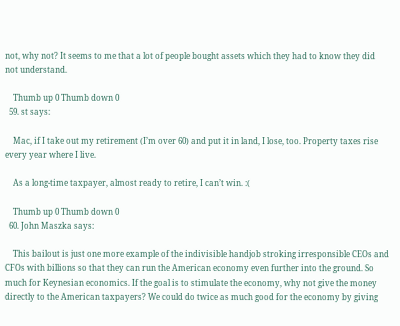not, why not? It seems to me that a lot of people bought assets which they had to know they did not understand.

    Thumb up 0 Thumb down 0
  59. st says:

    Mac, if I take out my retirement (I’m over 60) and put it in land, I lose, too. Property taxes rise every year where I live.

    As a long-time taxpayer, almost ready to retire, I can’t win. :(

    Thumb up 0 Thumb down 0
  60. John Maszka says:

    This bailout is just one more example of the indivisible handjob stroking irresponsible CEOs and CFOs with billions so that they can run the American economy even further into the ground. So much for Keynesian economics. If the goal is to stimulate the economy, why not give the money directly to the American taxpayers? We could do twice as much good for the economy by giving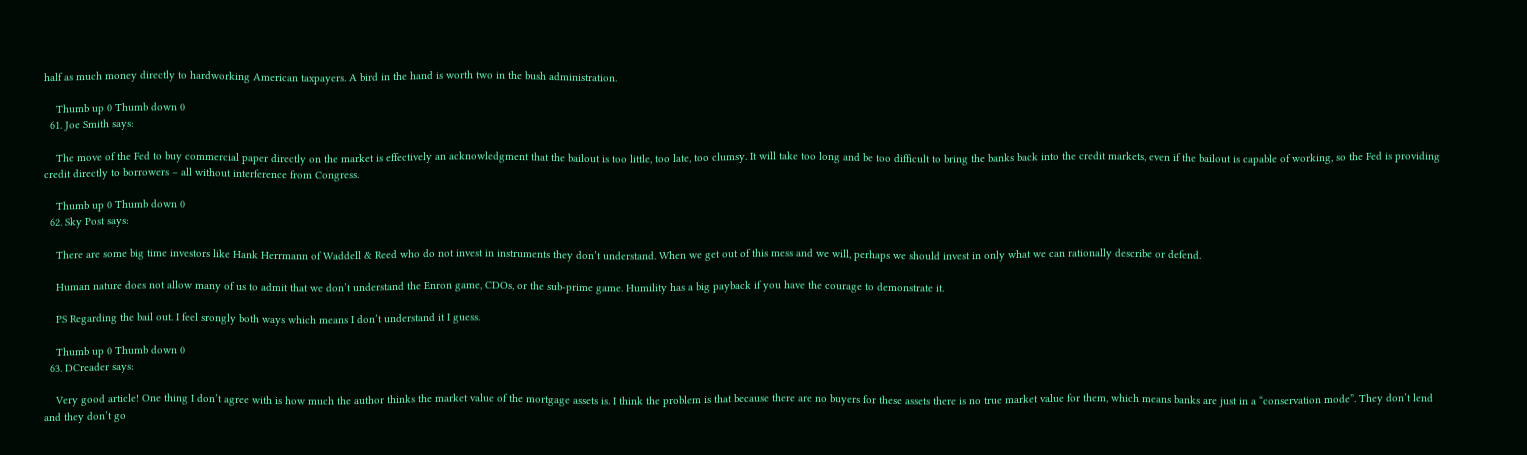half as much money directly to hardworking American taxpayers. A bird in the hand is worth two in the bush administration.

    Thumb up 0 Thumb down 0
  61. Joe Smith says:

    The move of the Fed to buy commercial paper directly on the market is effectively an acknowledgment that the bailout is too little, too late, too clumsy. It will take too long and be too difficult to bring the banks back into the credit markets, even if the bailout is capable of working, so the Fed is providing credit directly to borrowers – all without interference from Congress.

    Thumb up 0 Thumb down 0
  62. Sky Post says:

    There are some big time investors like Hank Herrmann of Waddell & Reed who do not invest in instruments they don’t understand. When we get out of this mess and we will, perhaps we should invest in only what we can rationally describe or defend.

    Human nature does not allow many of us to admit that we don’t understand the Enron game, CDOs, or the sub-prime game. Humility has a big payback if you have the courage to demonstrate it.

    PS Regarding the bail out. I feel srongly both ways which means I don’t understand it I guess.

    Thumb up 0 Thumb down 0
  63. DCreader says:

    Very good article! One thing I don’t agree with is how much the author thinks the market value of the mortgage assets is. I think the problem is that because there are no buyers for these assets there is no true market value for them, which means banks are just in a “conservation mode”. They don’t lend and they don’t go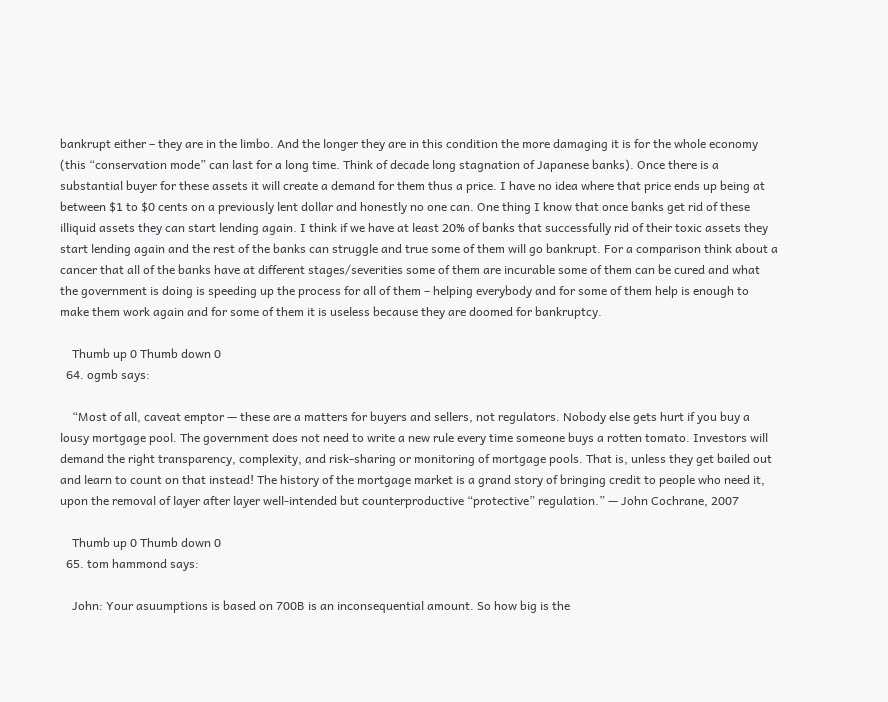bankrupt either – they are in the limbo. And the longer they are in this condition the more damaging it is for the whole economy (this “conservation mode” can last for a long time. Think of decade long stagnation of Japanese banks). Once there is a substantial buyer for these assets it will create a demand for them thus a price. I have no idea where that price ends up being at between $1 to $0 cents on a previously lent dollar and honestly no one can. One thing I know that once banks get rid of these illiquid assets they can start lending again. I think if we have at least 20% of banks that successfully rid of their toxic assets they start lending again and the rest of the banks can struggle and true some of them will go bankrupt. For a comparison think about a cancer that all of the banks have at different stages/severities some of them are incurable some of them can be cured and what the government is doing is speeding up the process for all of them – helping everybody and for some of them help is enough to make them work again and for some of them it is useless because they are doomed for bankruptcy.

    Thumb up 0 Thumb down 0
  64. ogmb says:

    “Most of all, caveat emptor — these are a matters for buyers and sellers, not regulators. Nobody else gets hurt if you buy a lousy mortgage pool. The government does not need to write a new rule every time someone buys a rotten tomato. Investors will demand the right transparency, complexity, and risk-sharing or monitoring of mortgage pools. That is, unless they get bailed out and learn to count on that instead! The history of the mortgage market is a grand story of bringing credit to people who need it, upon the removal of layer after layer well-intended but counterproductive “protective” regulation.” — John Cochrane, 2007

    Thumb up 0 Thumb down 0
  65. tom hammond says:

    John: Your asuumptions is based on 700B is an inconsequential amount. So how big is the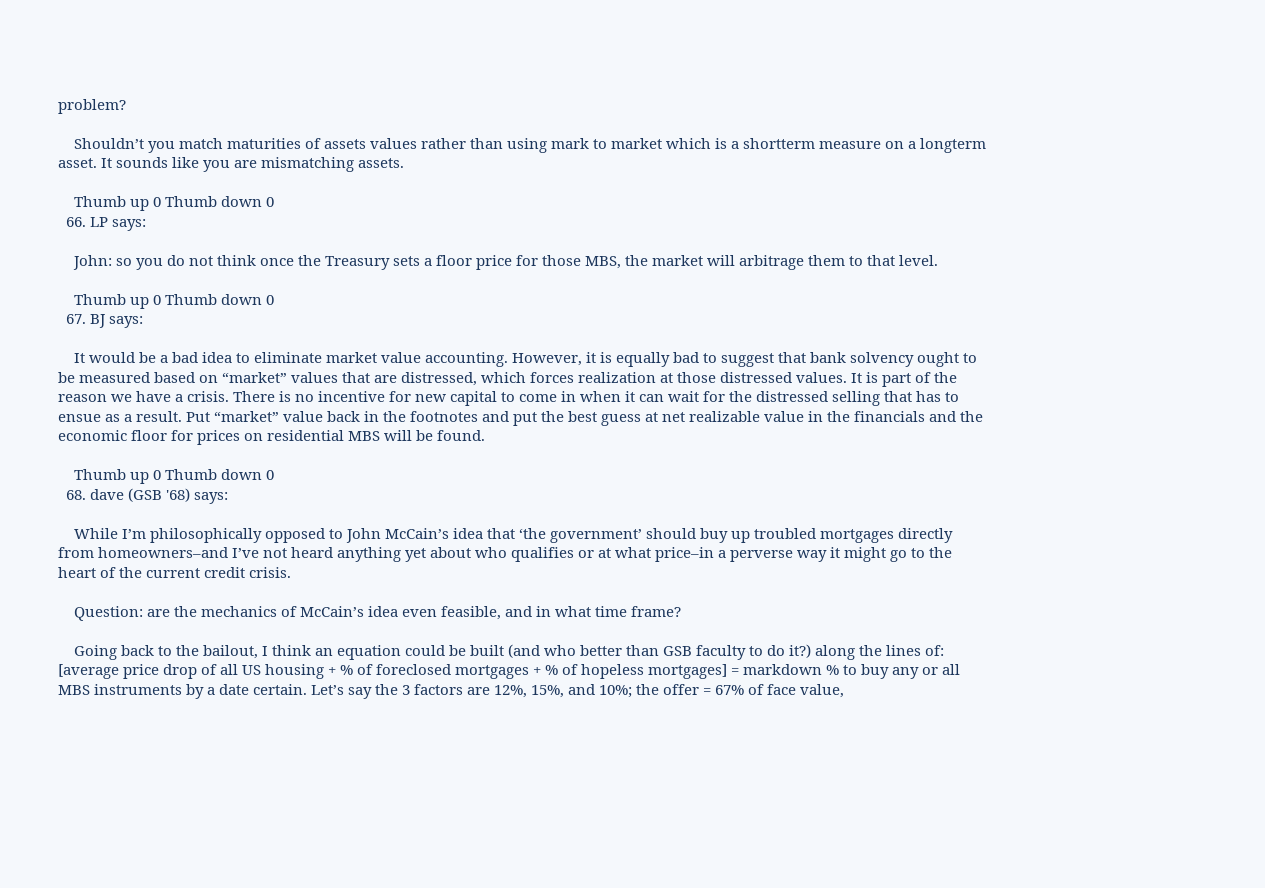problem?

    Shouldn’t you match maturities of assets values rather than using mark to market which is a shortterm measure on a longterm asset. It sounds like you are mismatching assets.

    Thumb up 0 Thumb down 0
  66. LP says:

    John: so you do not think once the Treasury sets a floor price for those MBS, the market will arbitrage them to that level.

    Thumb up 0 Thumb down 0
  67. BJ says:

    It would be a bad idea to eliminate market value accounting. However, it is equally bad to suggest that bank solvency ought to be measured based on “market” values that are distressed, which forces realization at those distressed values. It is part of the reason we have a crisis. There is no incentive for new capital to come in when it can wait for the distressed selling that has to ensue as a result. Put “market” value back in the footnotes and put the best guess at net realizable value in the financials and the economic floor for prices on residential MBS will be found.

    Thumb up 0 Thumb down 0
  68. dave (GSB '68) says:

    While I’m philosophically opposed to John McCain’s idea that ‘the government’ should buy up troubled mortgages directly from homeowners–and I’ve not heard anything yet about who qualifies or at what price–in a perverse way it might go to the heart of the current credit crisis.

    Question: are the mechanics of McCain’s idea even feasible, and in what time frame?

    Going back to the bailout, I think an equation could be built (and who better than GSB faculty to do it?) along the lines of: [average price drop of all US housing + % of foreclosed mortgages + % of hopeless mortgages] = markdown % to buy any or all MBS instruments by a date certain. Let’s say the 3 factors are 12%, 15%, and 10%; the offer = 67% of face value,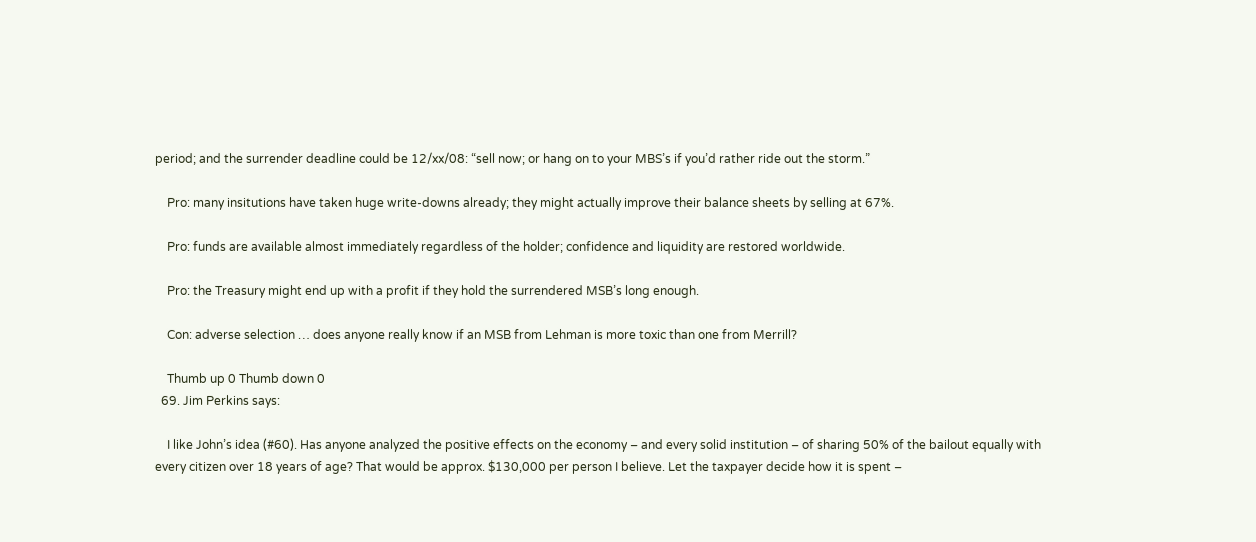period; and the surrender deadline could be 12/xx/08: “sell now; or hang on to your MBS’s if you’d rather ride out the storm.”

    Pro: many insitutions have taken huge write-downs already; they might actually improve their balance sheets by selling at 67%.

    Pro: funds are available almost immediately regardless of the holder; confidence and liquidity are restored worldwide.

    Pro: the Treasury might end up with a profit if they hold the surrendered MSB’s long enough.

    Con: adverse selection … does anyone really know if an MSB from Lehman is more toxic than one from Merrill?

    Thumb up 0 Thumb down 0
  69. Jim Perkins says:

    I like John’s idea (#60). Has anyone analyzed the positive effects on the economy – and every solid institution – of sharing 50% of the bailout equally with every citizen over 18 years of age? That would be approx. $130,000 per person I believe. Let the taxpayer decide how it is spent –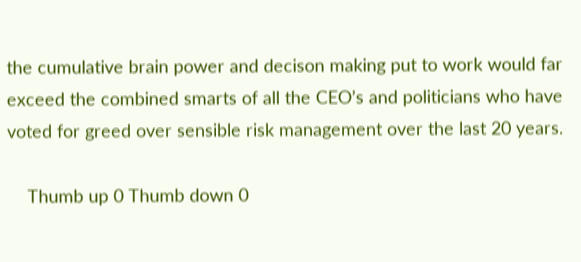the cumulative brain power and decison making put to work would far exceed the combined smarts of all the CEO’s and politicians who have voted for greed over sensible risk management over the last 20 years.

    Thumb up 0 Thumb down 0